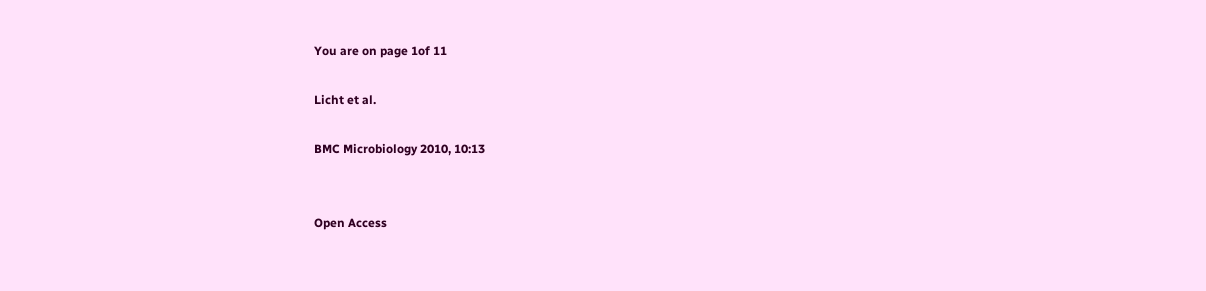You are on page 1of 11

Licht et al.

BMC Microbiology 2010, 10:13


Open Access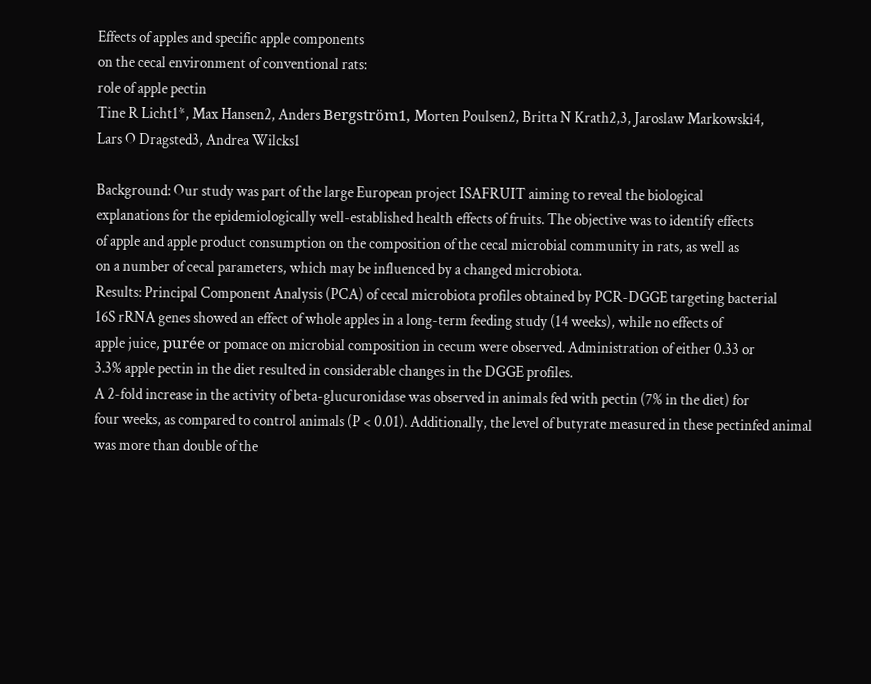Effects of apples and specific apple components
on the cecal environment of conventional rats:
role of apple pectin
Tine R Licht1*, Max Hansen2, Anders Bergström1, Morten Poulsen2, Britta N Krath2,3, Jaroslaw Markowski4,
Lars O Dragsted3, Andrea Wilcks1

Background: Our study was part of the large European project ISAFRUIT aiming to reveal the biological
explanations for the epidemiologically well-established health effects of fruits. The objective was to identify effects
of apple and apple product consumption on the composition of the cecal microbial community in rats, as well as
on a number of cecal parameters, which may be influenced by a changed microbiota.
Results: Principal Component Analysis (PCA) of cecal microbiota profiles obtained by PCR-DGGE targeting bacterial
16S rRNA genes showed an effect of whole apples in a long-term feeding study (14 weeks), while no effects of
apple juice, purée or pomace on microbial composition in cecum were observed. Administration of either 0.33 or
3.3% apple pectin in the diet resulted in considerable changes in the DGGE profiles.
A 2-fold increase in the activity of beta-glucuronidase was observed in animals fed with pectin (7% in the diet) for
four weeks, as compared to control animals (P < 0.01). Additionally, the level of butyrate measured in these pectinfed animal was more than double of the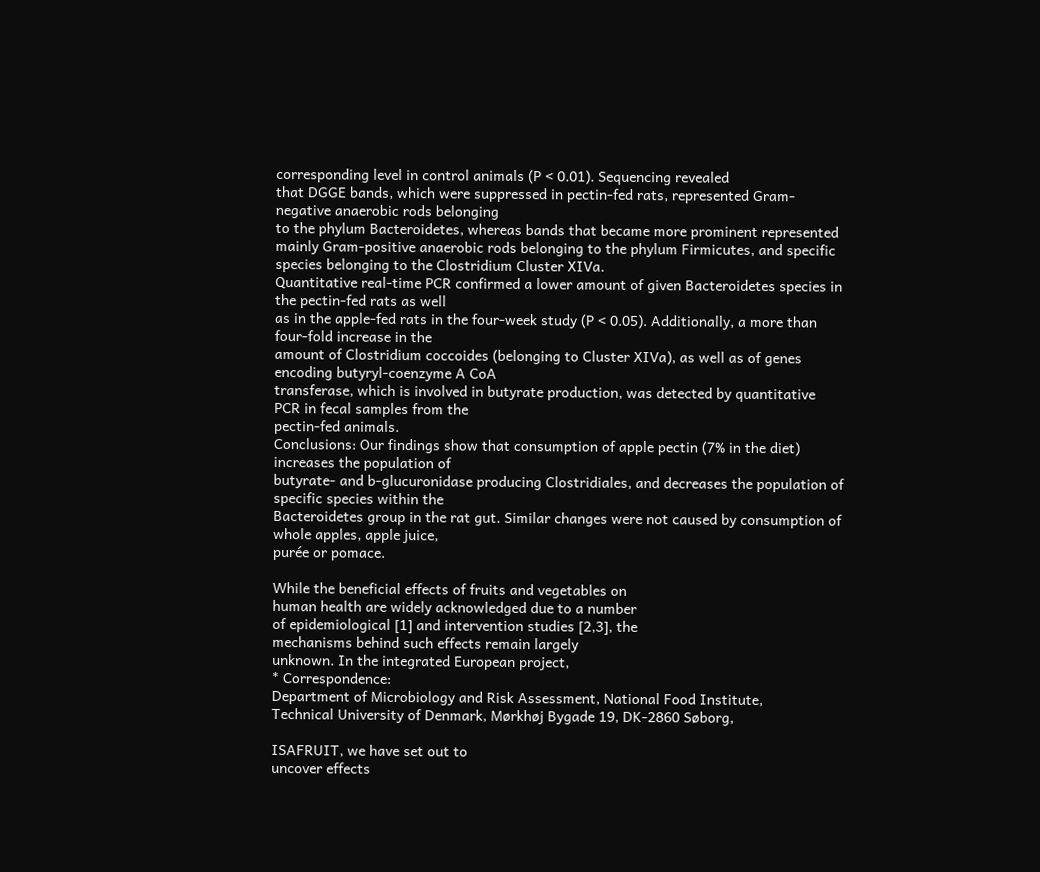corresponding level in control animals (P < 0.01). Sequencing revealed
that DGGE bands, which were suppressed in pectin-fed rats, represented Gram-negative anaerobic rods belonging
to the phylum Bacteroidetes, whereas bands that became more prominent represented mainly Gram-positive anaerobic rods belonging to the phylum Firmicutes, and specific species belonging to the Clostridium Cluster XIVa.
Quantitative real-time PCR confirmed a lower amount of given Bacteroidetes species in the pectin-fed rats as well
as in the apple-fed rats in the four-week study (P < 0.05). Additionally, a more than four-fold increase in the
amount of Clostridium coccoides (belonging to Cluster XIVa), as well as of genes encoding butyryl-coenzyme A CoA
transferase, which is involved in butyrate production, was detected by quantitative PCR in fecal samples from the
pectin-fed animals.
Conclusions: Our findings show that consumption of apple pectin (7% in the diet) increases the population of
butyrate- and b-glucuronidase producing Clostridiales, and decreases the population of specific species within the
Bacteroidetes group in the rat gut. Similar changes were not caused by consumption of whole apples, apple juice,
purée or pomace.

While the beneficial effects of fruits and vegetables on
human health are widely acknowledged due to a number
of epidemiological [1] and intervention studies [2,3], the
mechanisms behind such effects remain largely
unknown. In the integrated European project,
* Correspondence:
Department of Microbiology and Risk Assessment, National Food Institute,
Technical University of Denmark, Mørkhøj Bygade 19, DK-2860 Søborg,

ISAFRUIT, we have set out to
uncover effects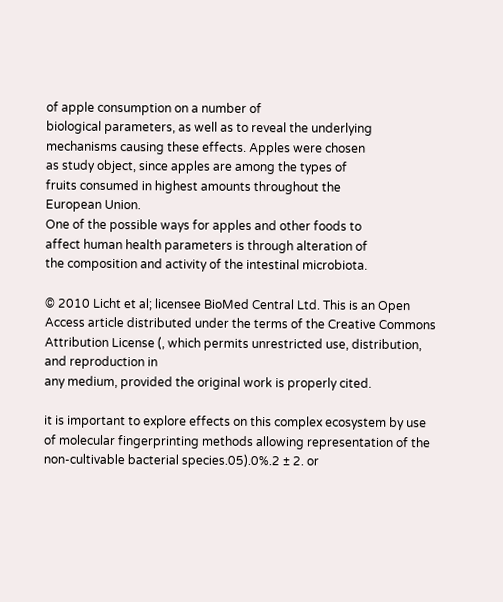of apple consumption on a number of
biological parameters, as well as to reveal the underlying
mechanisms causing these effects. Apples were chosen
as study object, since apples are among the types of
fruits consumed in highest amounts throughout the
European Union.
One of the possible ways for apples and other foods to
affect human health parameters is through alteration of
the composition and activity of the intestinal microbiota.

© 2010 Licht et al; licensee BioMed Central Ltd. This is an Open Access article distributed under the terms of the Creative Commons
Attribution License (, which permits unrestricted use, distribution, and reproduction in
any medium, provided the original work is properly cited.

it is important to explore effects on this complex ecosystem by use of molecular fingerprinting methods allowing representation of the non-cultivable bacterial species.05).0%.2 ± 2. or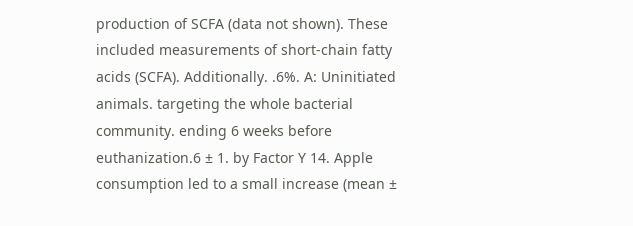production of SCFA (data not shown). These included measurements of short-chain fatty acids (SCFA). Additionally. .6%. A: Uninitiated animals. targeting the whole bacterial community. ending 6 weeks before euthanization.6 ± 1. by Factor Y 14. Apple consumption led to a small increase (mean ±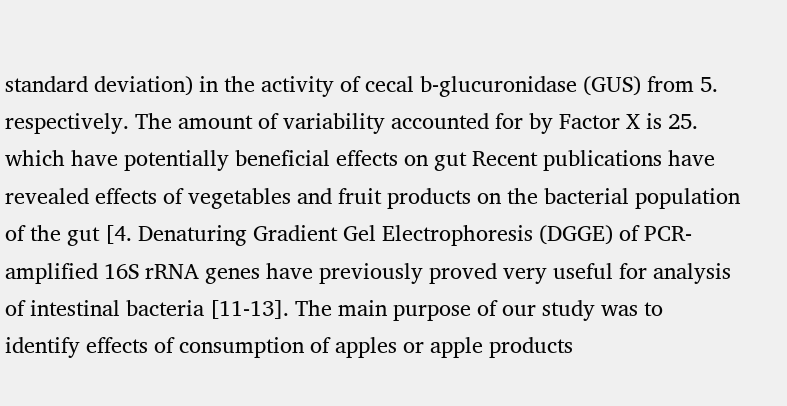standard deviation) in the activity of cecal b-glucuronidase (GUS) from 5. respectively. The amount of variability accounted for by Factor X is 25. which have potentially beneficial effects on gut Recent publications have revealed effects of vegetables and fruit products on the bacterial population of the gut [4. Denaturing Gradient Gel Electrophoresis (DGGE) of PCR-amplified 16S rRNA genes have previously proved very useful for analysis of intestinal bacteria [11-13]. The main purpose of our study was to identify effects of consumption of apples or apple products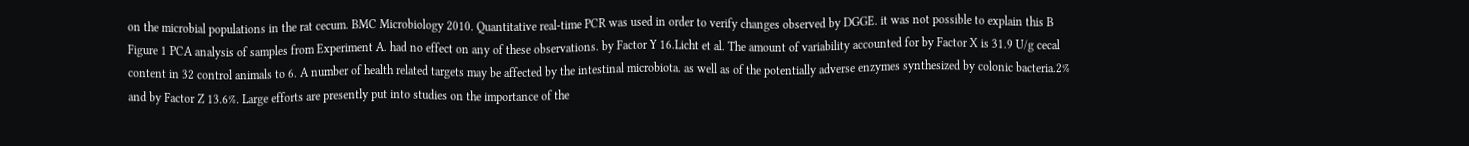on the microbial populations in the rat cecum. BMC Microbiology 2010. Quantitative real-time PCR was used in order to verify changes observed by DGGE. it was not possible to explain this B Figure 1 PCA analysis of samples from Experiment A. had no effect on any of these observations. by Factor Y 16.Licht et al. The amount of variability accounted for by Factor X is 31.9 U/g cecal content in 32 control animals to 6. A number of health related targets may be affected by the intestinal microbiota. as well as of the potentially adverse enzymes synthesized by colonic bacteria.2% and by Factor Z 13.6%. Large efforts are presently put into studies on the importance of the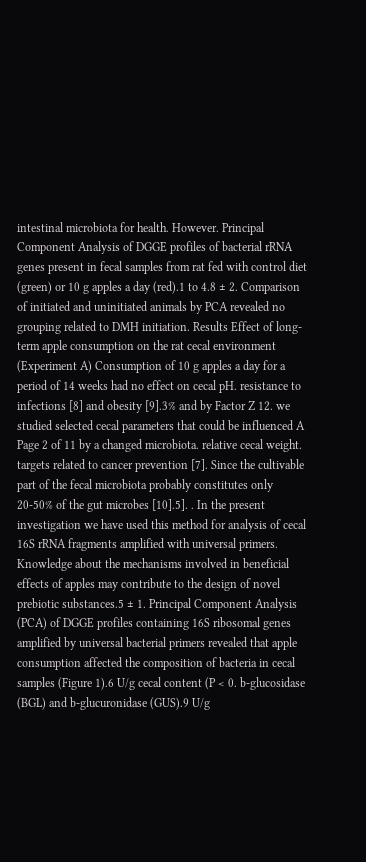intestinal microbiota for health. However. Principal Component Analysis of DGGE profiles of bacterial rRNA genes present in fecal samples from rat fed with control diet (green) or 10 g apples a day (red).1 to 4.8 ± 2. Comparison of initiated and uninitiated animals by PCA revealed no grouping related to DMH initiation. Results Effect of long-term apple consumption on the rat cecal environment (Experiment A) Consumption of 10 g apples a day for a period of 14 weeks had no effect on cecal pH. resistance to infections [8] and obesity [9].3% and by Factor Z 12. we studied selected cecal parameters that could be influenced A Page 2 of 11 by a changed microbiota. relative cecal weight. targets related to cancer prevention [7]. Since the cultivable part of the fecal microbiota probably constitutes only 20-50% of the gut microbes [10].5]. . In the present investigation we have used this method for analysis of cecal 16S rRNA fragments amplified with universal primers. Knowledge about the mechanisms involved in beneficial effects of apples may contribute to the design of novel prebiotic substances.5 ± 1. Principal Component Analysis (PCA) of DGGE profiles containing 16S ribosomal genes amplified by universal bacterial primers revealed that apple consumption affected the composition of bacteria in cecal samples (Figure 1).6 U/g cecal content (P < 0. b-glucosidase (BGL) and b-glucuronidase (GUS).9 U/g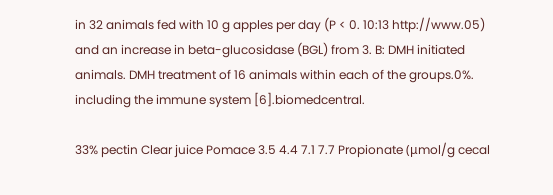in 32 animals fed with 10 g apples per day (P < 0. 10:13 http://www.05) and an increase in beta-glucosidase (BGL) from 3. B: DMH initiated animals. DMH treatment of 16 animals within each of the groups.0%. including the immune system [6].biomedcentral.

33% pectin Clear juice Pomace 3.5 4.4 7.1 7.7 Propionate (μmol/g cecal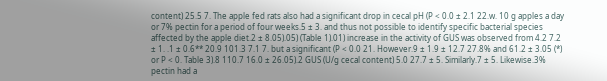content) 25.5 7. The apple fed rats also had a significant drop in cecal pH (P < 0.0 ± 2.1 22.w. 10 g apples a day or 7% pectin for a period of four weeks.5 ± 3. and thus not possible to identify specific bacterial species affected by the apple diet.2 ± 8.05).05) (Table 1).01) increase in the activity of GUS was observed from 4.2 7.2 ± 1. .1 ± 0.6** 20.9 101.3 7.1 7. but a significant (P < 0.0 21. However.9 ± 1.9 ± 12.7 27.8% and 61.2 ± 3.05 (*) or P < 0. Table 3).8 110.7 16.0 ± 26.05).2 GUS (U/g cecal content) 5.0 27.7 ± 5. Similarly.7 ± 5. Likewise.3% pectin had a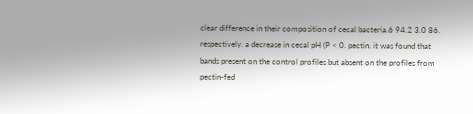clear difference in their composition of cecal bacteria.6 94.2 3.0 86. respectively. a decrease in cecal pH (P < 0. pectin. it was found that bands present on the control profiles but absent on the profiles from pectin-fed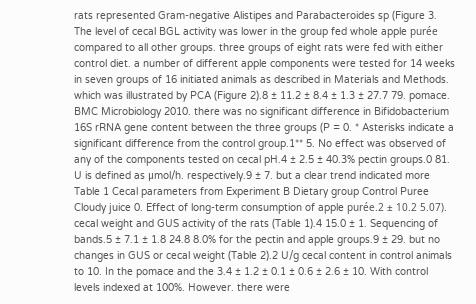rats represented Gram-negative Alistipes and Parabacteroides sp (Figure 3. The level of cecal BGL activity was lower in the group fed whole apple purée compared to all other groups. three groups of eight rats were fed with either control diet. a number of different apple components were tested for 14 weeks in seven groups of 16 initiated animals as described in Materials and Methods. which was illustrated by PCA (Figure 2).8 ± 11.2 ± 8.4 ± 1.3 ± 27.7 79. pomace. BMC Microbiology 2010. there was no significant difference in Bifidobacterium 16S rRNA gene content between the three groups (P = 0. * Asterisks indicate a significant difference from the control group.1** 5. No effect was observed of any of the components tested on cecal pH.4 ± 2.5 ± 40.3% pectin groups.0 81. U is defined as μmol/h. respectively.9 ± 7. but a clear trend indicated more Table 1 Cecal parameters from Experiment B Dietary group Control Puree Cloudy juice 0. Effect of long-term consumption of apple purée.2 ± 10.2 5.07). cecal weight and GUS activity of the rats (Table 1).4 15.0 ± 1. Sequencing of bands.5 ± 7.1 ± 1.8 24.8 8.0% for the pectin and apple groups.9 ± 29. but no changes in GUS or cecal weight (Table 2).2 U/g cecal content in control animals to 10. In the pomace and the 3.4 ± 1.2 ± 0.1 ± 0.6 ± 2.6 ± 10. With control levels indexed at 100%. However. there were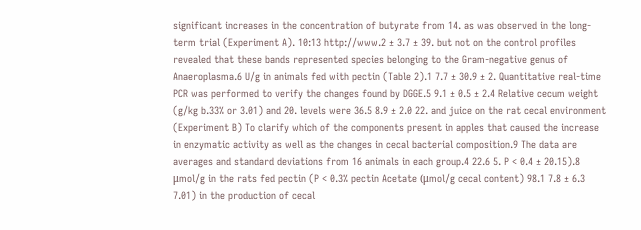significant increases in the concentration of butyrate from 14. as was observed in the long-term trial (Experiment A). 10:13 http://www.2 ± 3.7 ± 39. but not on the control profiles revealed that these bands represented species belonging to the Gram-negative genus of Anaeroplasma.6 U/g in animals fed with pectin (Table 2).1 7.7 ± 30.9 ± 2. Quantitative real-time PCR was performed to verify the changes found by DGGE.5 9.1 ± 0.5 ± 2.4 Relative cecum weight (g/kg b.33% or 3.01) and 20. levels were 36.5 8.9 ± 2.0 22. and juice on the rat cecal environment (Experiment B) To clarify which of the components present in apples that caused the increase in enzymatic activity as well as the changes in cecal bacterial composition.9 The data are averages and standard deviations from 16 animals in each group.4 22.6 5. P < 0.4 ± 20.15).8 μmol/g in the rats fed pectin (P < 0.3% pectin Acetate (μmol/g cecal content) 98.1 7.8 ± 6.3 7.01) in the production of cecal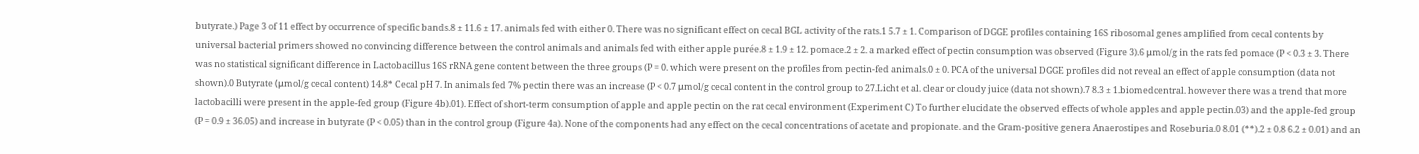butyrate.) Page 3 of 11 effect by occurrence of specific bands.8 ± 11.6 ± 17. animals fed with either 0. There was no significant effect on cecal BGL activity of the rats.1 5.7 ± 1. Comparison of DGGE profiles containing 16S ribosomal genes amplified from cecal contents by universal bacterial primers showed no convincing difference between the control animals and animals fed with either apple purée.8 ± 1.9 ± 12. pomace.2 ± 2. a marked effect of pectin consumption was observed (Figure 3).6 μmol/g in the rats fed pomace (P < 0.3 ± 3. There was no statistical significant difference in Lactobacillus 16S rRNA gene content between the three groups (P = 0. which were present on the profiles from pectin-fed animals.0 ± 0. PCA of the universal DGGE profiles did not reveal an effect of apple consumption (data not shown).0 Butyrate (μmol/g cecal content) 14.8* Cecal pH 7. In animals fed 7% pectin there was an increase (P < 0.7 μmol/g cecal content in the control group to 27.Licht et al. clear or cloudy juice (data not shown).7 8.3 ± 1.biomedcentral. however there was a trend that more lactobacilli were present in the apple-fed group (Figure 4b).01). Effect of short-term consumption of apple and apple pectin on the rat cecal environment (Experiment C) To further elucidate the observed effects of whole apples and apple pectin.03) and the apple-fed group (P = 0.9 ± 36.05) and increase in butyrate (P < 0.05) than in the control group (Figure 4a). None of the components had any effect on the cecal concentrations of acetate and propionate. and the Gram-positive genera Anaerostipes and Roseburia.0 8.01 (**).2 ± 0.8 6.2 ± 0.01) and an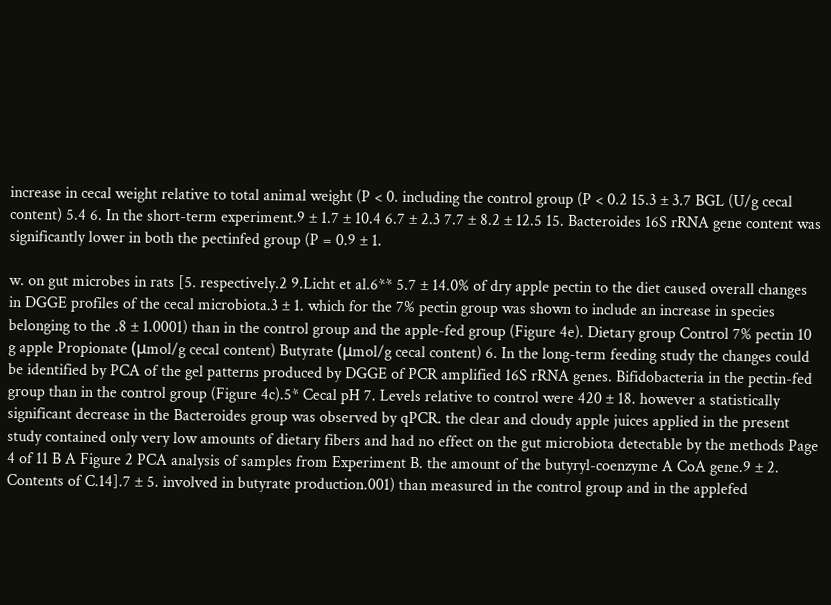increase in cecal weight relative to total animal weight (P < 0. including the control group (P < 0.2 15.3 ± 3.7 BGL (U/g cecal content) 5.4 6. In the short-term experiment.9 ± 1.7 ± 10.4 6.7 ± 2.3 7.7 ± 8.2 ± 12.5 15. Bacteroides 16S rRNA gene content was significantly lower in both the pectinfed group (P = 0.9 ± 1.

w. on gut microbes in rats [5. respectively.2 9.Licht et al.6** 5.7 ± 14.0% of dry apple pectin to the diet caused overall changes in DGGE profiles of the cecal microbiota.3 ± 1. which for the 7% pectin group was shown to include an increase in species belonging to the .8 ± 1.0001) than in the control group and the apple-fed group (Figure 4e). Dietary group Control 7% pectin 10 g apple Propionate (μmol/g cecal content) Butyrate (μmol/g cecal content) 6. In the long-term feeding study the changes could be identified by PCA of the gel patterns produced by DGGE of PCR amplified 16S rRNA genes. Bifidobacteria in the pectin-fed group than in the control group (Figure 4c).5* Cecal pH 7. Levels relative to control were 420 ± 18. however a statistically significant decrease in the Bacteroides group was observed by qPCR. the clear and cloudy apple juices applied in the present study contained only very low amounts of dietary fibers and had no effect on the gut microbiota detectable by the methods Page 4 of 11 B A Figure 2 PCA analysis of samples from Experiment B. the amount of the butyryl-coenzyme A CoA gene.9 ± 2. Contents of C.14].7 ± 5. involved in butyrate production.001) than measured in the control group and in the applefed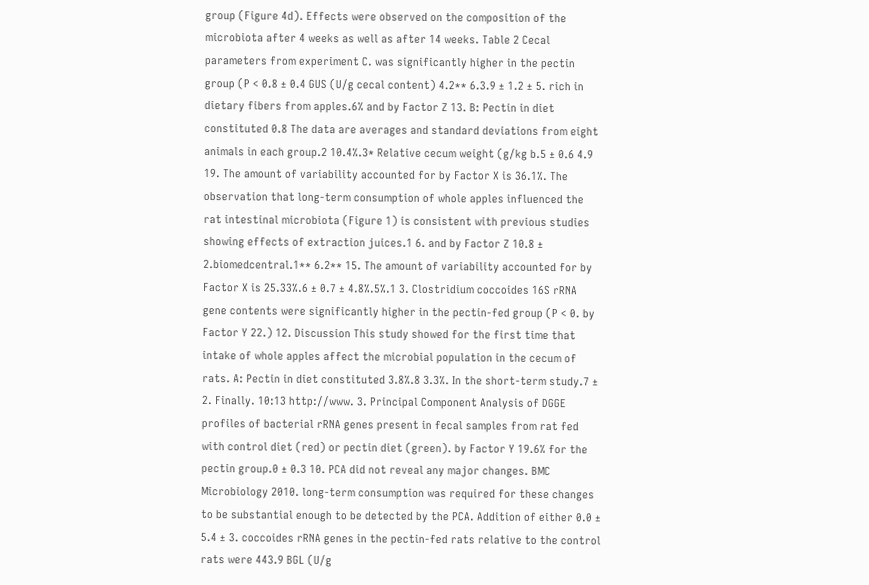group (Figure 4d). Effects were observed on the composition of the microbiota after 4 weeks as well as after 14 weeks. Table 2 Cecal parameters from experiment C. was significantly higher in the pectin group (P < 0.8 ± 0.4 GUS (U/g cecal content) 4.2** 6.3.9 ± 1.2 ± 5. rich in dietary fibers from apples.6% and by Factor Z 13. B: Pectin in diet constituted 0.8 The data are averages and standard deviations from eight animals in each group.2 10.4%.3* Relative cecum weight (g/kg b.5 ± 0.6 4.9 19. The amount of variability accounted for by Factor X is 36.1%. The observation that long-term consumption of whole apples influenced the rat intestinal microbiota (Figure 1) is consistent with previous studies showing effects of extraction juices.1 6. and by Factor Z 10.8 ± 2.biomedcentral.1** 6.2** 15. The amount of variability accounted for by Factor X is 25.33%.6 ± 0.7 ± 4.8%.5%.1 3. Clostridium coccoides 16S rRNA gene contents were significantly higher in the pectin-fed group (P < 0. by Factor Y 22.) 12. Discussion This study showed for the first time that intake of whole apples affect the microbial population in the cecum of rats. A: Pectin in diet constituted 3.8%.8 3.3%. In the short-term study.7 ± 2. Finally. 10:13 http://www. 3. Principal Component Analysis of DGGE profiles of bacterial rRNA genes present in fecal samples from rat fed with control diet (red) or pectin diet (green). by Factor Y 19.6% for the pectin group.0 ± 0.3 10. PCA did not reveal any major changes. BMC Microbiology 2010. long-term consumption was required for these changes to be substantial enough to be detected by the PCA. Addition of either 0.0 ± 5.4 ± 3. coccoides rRNA genes in the pectin-fed rats relative to the control rats were 443.9 BGL (U/g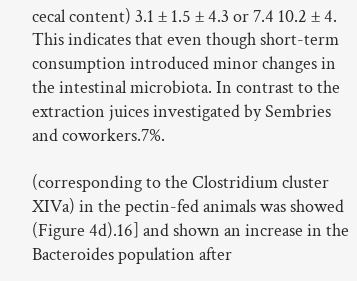cecal content) 3.1 ± 1.5 ± 4.3 or 7.4 10.2 ± 4. This indicates that even though short-term consumption introduced minor changes in the intestinal microbiota. In contrast to the extraction juices investigated by Sembries and coworkers.7%.

(corresponding to the Clostridium cluster XIVa) in the pectin-fed animals was showed (Figure 4d).16] and shown an increase in the Bacteroides population after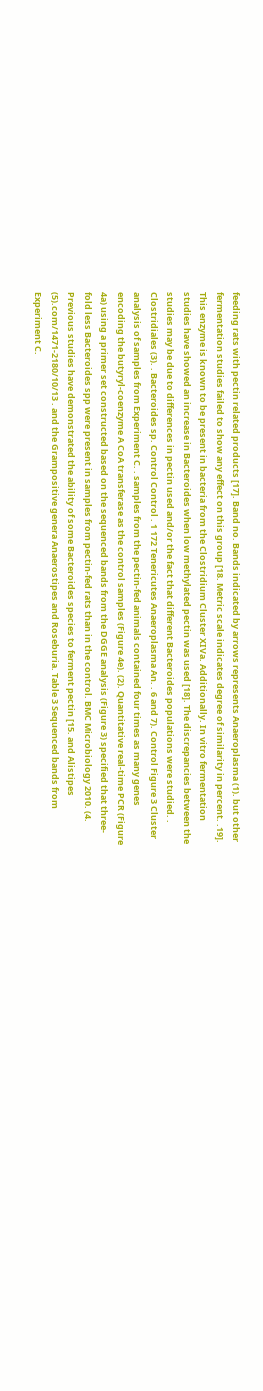feeding rats with pectin related products [17]. Band no. Bands indicated by arrows represents Anaeroplasma (1). but other fermentation studies failed to show any effect on this group [18. Metric scale indicates degree of similarity in percent. .19]. This enzyme is known to be present in bacteria from the Clostridium Cluster XIVa. Additionally. In vitro fermentation studies have showed an increase in Bacteroides when low methylated pectin was used [18]. The discrepancies between the studies may be due to differences in pectin used and/or the fact that different Bacteroides populations were studied. . Clostridiales (3). . Bacteroides sp. Control Control . 1 172 Tenericutes Anaeroplasma An. . 6 and 7). Control Figure 3 Cluster analysis of samples from Experiment C. . samples from the pectin-fed animals contained four times as many genes encoding the butyryl-coenzyme A CoA transferase as the control samples (Figure 4e). (2). Quantitative real-time PCR (Figure 4a) using a primer set constructed based on the sequenced bands from the DGGE analysis (Figure 3) specified that three-fold less Bacteroides spp were present in samples from pectin-fed rats than in the control. BMC Microbiology 2010. (4. Previous studies have demonstrated the ability of some Bacteroides species to ferment pectin [15. and Alistipes (5).com/1471-2180/10/13 . and the Grampositive genera Anaerostipes and Roseburia. Table 3 Sequenced bands from Experiment C.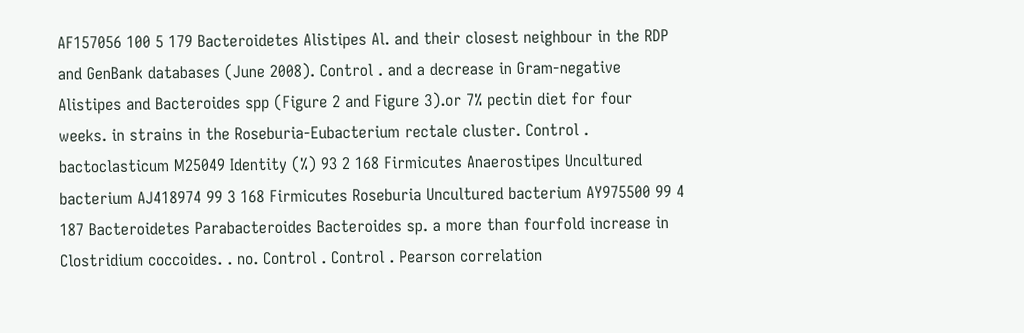AF157056 100 5 179 Bacteroidetes Alistipes Al. and their closest neighbour in the RDP and GenBank databases (June 2008). Control . and a decrease in Gram-negative Alistipes and Bacteroides spp (Figure 2 and Figure 3).or 7% pectin diet for four weeks. in strains in the Roseburia-Eubacterium rectale cluster. Control . bactoclasticum M25049 Identity (%) 93 2 168 Firmicutes Anaerostipes Uncultured bacterium AJ418974 99 3 168 Firmicutes Roseburia Uncultured bacterium AY975500 99 4 187 Bacteroidetes Parabacteroides Bacteroides sp. a more than fourfold increase in Clostridium coccoides. . no. Control . Control . Pearson correlation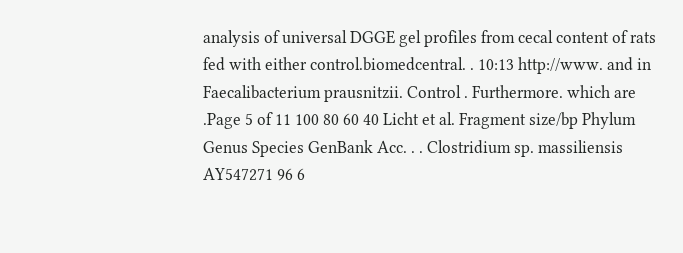analysis of universal DGGE gel profiles from cecal content of rats fed with either control.biomedcentral. . 10:13 http://www. and in Faecalibacterium prausnitzii. Control . Furthermore. which are .Page 5 of 11 100 80 60 40 Licht et al. Fragment size/bp Phylum Genus Species GenBank Acc. . . Clostridium sp. massiliensis AY547271 96 6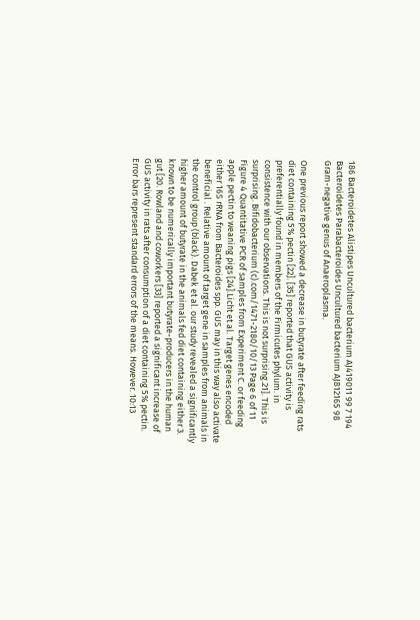186 Bacteroidetes Alistipes Uncultured bacterium AJ419011 99 7 194 Bacteroidetes Parabacteroides Uncultured bacterium AJ812165 98 Gram-negative genus of Anaeroplasma.

One previous report showed a decrease in butyrate after feeding rats diet containing 5% pectin [22]. [35] reported that GUS activity is preferentially found in members of the Firmicutes phylum. in consistence with our observations. This is not surprising.21]. This is surprising. Bifidobacterium (c).com/1471-2180/10/13 Page 6 of 11 Figure 4 Quantitative PCR of samples from Experiment C. or feeding apple pectin to weaning pigs [24].Licht et al. Target genes encoded either 16S rRNA from Bacteroides spp. GUS may in this way also activate beneficial . Relative amount of target gene in samples from animals in the control group (black). Dabek et al. our study revealed a significantly higher amount of butyrate in the animals fed diet containing either 3. known to be numerically important butyrate-producers in the human gut [20. Rowland and coworkers [33] reported a significant increase of GUS activity in rats after consumption of a diet containing 5% pectin. Error bars represent standard errors of the means. However. 10:13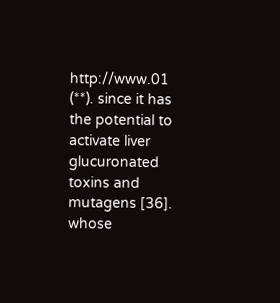http://www.01 (**). since it has the potential to activate liver glucuronated toxins and mutagens [36]. whose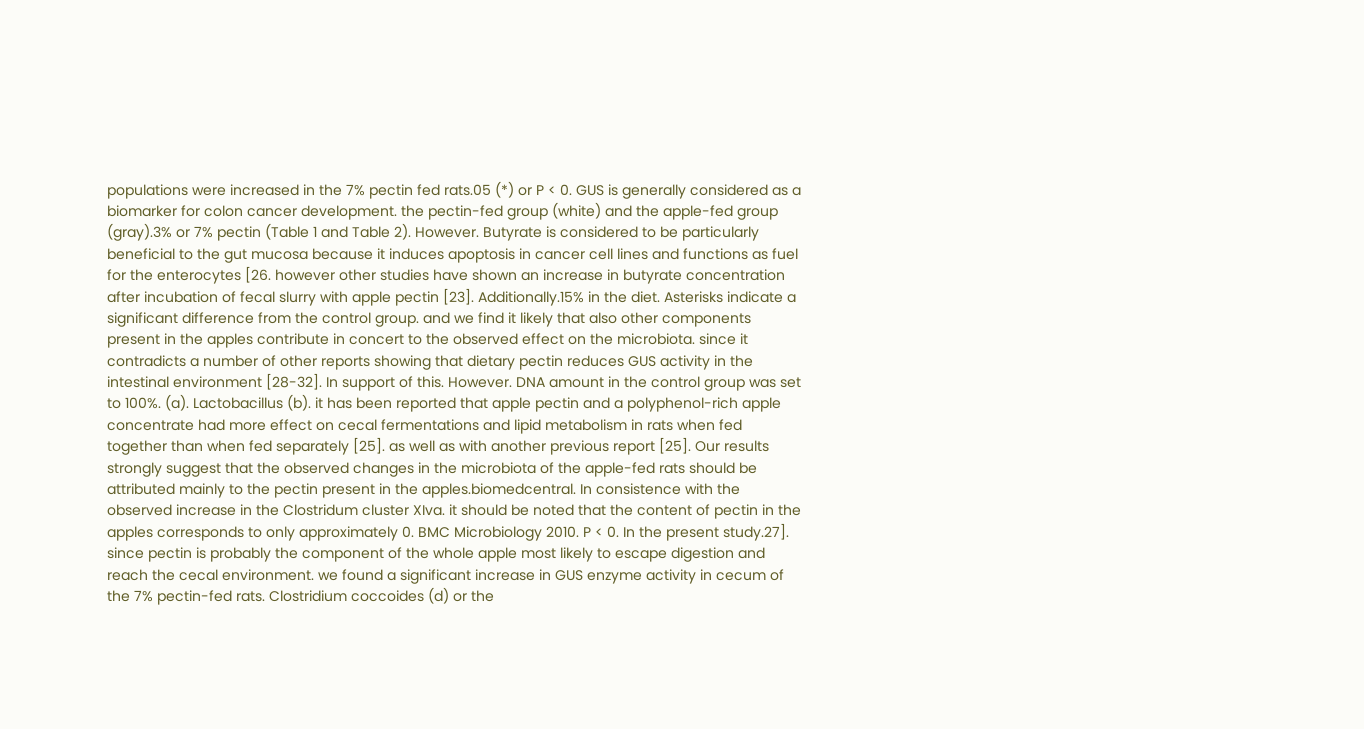populations were increased in the 7% pectin fed rats.05 (*) or P < 0. GUS is generally considered as a biomarker for colon cancer development. the pectin-fed group (white) and the apple-fed group (gray).3% or 7% pectin (Table 1 and Table 2). However. Butyrate is considered to be particularly beneficial to the gut mucosa because it induces apoptosis in cancer cell lines and functions as fuel for the enterocytes [26. however other studies have shown an increase in butyrate concentration after incubation of fecal slurry with apple pectin [23]. Additionally.15% in the diet. Asterisks indicate a significant difference from the control group. and we find it likely that also other components present in the apples contribute in concert to the observed effect on the microbiota. since it contradicts a number of other reports showing that dietary pectin reduces GUS activity in the intestinal environment [28-32]. In support of this. However. DNA amount in the control group was set to 100%. (a). Lactobacillus (b). it has been reported that apple pectin and a polyphenol-rich apple concentrate had more effect on cecal fermentations and lipid metabolism in rats when fed together than when fed separately [25]. as well as with another previous report [25]. Our results strongly suggest that the observed changes in the microbiota of the apple-fed rats should be attributed mainly to the pectin present in the apples.biomedcentral. In consistence with the observed increase in the Clostridum cluster XIva. it should be noted that the content of pectin in the apples corresponds to only approximately 0. BMC Microbiology 2010. P < 0. In the present study.27]. since pectin is probably the component of the whole apple most likely to escape digestion and reach the cecal environment. we found a significant increase in GUS enzyme activity in cecum of the 7% pectin-fed rats. Clostridium coccoides (d) or the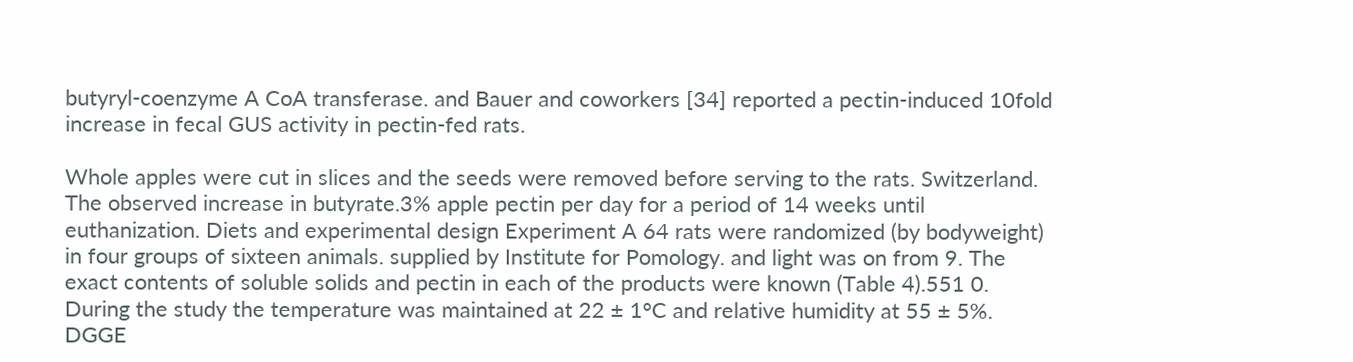butyryl-coenzyme A CoA transferase. and Bauer and coworkers [34] reported a pectin-induced 10fold increase in fecal GUS activity in pectin-fed rats.

Whole apples were cut in slices and the seeds were removed before serving to the rats. Switzerland. The observed increase in butyrate.3% apple pectin per day for a period of 14 weeks until euthanization. Diets and experimental design Experiment A 64 rats were randomized (by bodyweight) in four groups of sixteen animals. supplied by Institute for Pomology. and light was on from 9. The exact contents of soluble solids and pectin in each of the products were known (Table 4).551 0. During the study the temperature was maintained at 22 ± 1°C and relative humidity at 55 ± 5%. DGGE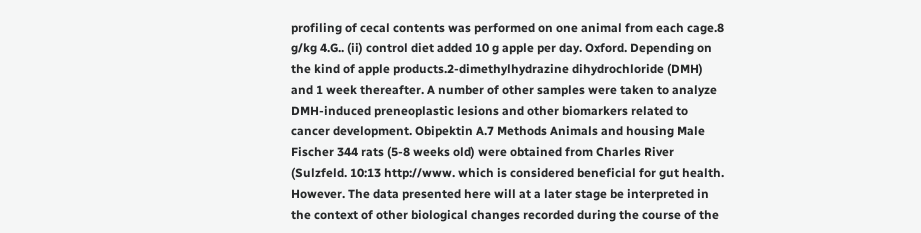profiling of cecal contents was performed on one animal from each cage.8 g/kg 4.G.. (ii) control diet added 10 g apple per day. Oxford. Depending on the kind of apple products.2-dimethylhydrazine dihydrochloride (DMH) and 1 week thereafter. A number of other samples were taken to analyze DMH-induced preneoplastic lesions and other biomarkers related to cancer development. Obipektin A.7 Methods Animals and housing Male Fischer 344 rats (5-8 weeks old) were obtained from Charles River (Sulzfeld. 10:13 http://www. which is considered beneficial for gut health. However. The data presented here will at a later stage be interpreted in the context of other biological changes recorded during the course of the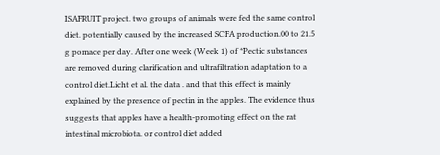ISAFRUIT project. two groups of animals were fed the same control diet. potentially caused by the increased SCFA production.00 to 21.5 g pomace per day. After one week (Week 1) of *Pectic substances are removed during clarification and ultrafiltration adaptation to a control diet.Licht et al. the data . and that this effect is mainly explained by the presence of pectin in the apples. The evidence thus suggests that apples have a health-promoting effect on the rat intestinal microbiota. or control diet added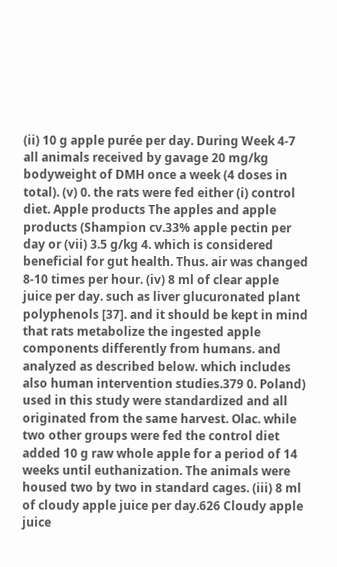(ii) 10 g apple purée per day. During Week 4-7 all animals received by gavage 20 mg/kg bodyweight of DMH once a week (4 doses in total). (v) 0. the rats were fed either (i) control diet. Apple products The apples and apple products (Shampion cv.33% apple pectin per day or (vii) 3.5 g/kg 4. which is considered beneficial for gut health. Thus. air was changed 8-10 times per hour. (iv) 8 ml of clear apple juice per day. such as liver glucuronated plant polyphenols [37]. and it should be kept in mind that rats metabolize the ingested apple components differently from humans. and analyzed as described below. which includes also human intervention studies.379 0. Poland) used in this study were standardized and all originated from the same harvest. Olac. while two other groups were fed the control diet added 10 g raw whole apple for a period of 14 weeks until euthanization. The animals were housed two by two in standard cages. (iii) 8 ml of cloudy apple juice per day.626 Cloudy apple juice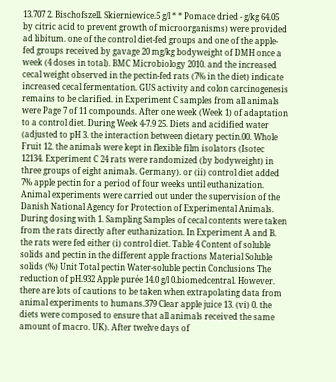13.707 2. Bischofszell. Skierniewice.5 g/l * * Pomace dried - g/kg 64.05 by citric acid to prevent growth of microorganisms) were provided ad libitum. one of the control diet-fed groups and one of the apple-fed groups received by gavage 20 mg/kg bodyweight of DMH once a week (4 doses in total). BMC Microbiology 2010. and the increased cecal weight observed in the pectin-fed rats (7% in the diet) indicate increased cecal fermentation. GUS activity and colon carcinogenesis remains to be clarified. in Experiment C samples from all animals were Page 7 of 11 compounds. After one week (Week 1) of adaptation to a control diet. During Week 4-7.9 25. Diets and acidified water (adjusted to pH 3. the interaction between dietary pectin.00. Whole Fruit 12. the animals were kept in flexible film isolators (Isotec 12134. Experiment C 24 rats were randomized (by bodyweight) in three groups of eight animals. Germany). or (ii) control diet added 7% apple pectin for a period of four weeks until euthanization. Animal experiments were carried out under the supervision of the Danish National Agency for Protection of Experimental Animals. During dosing with 1. Sampling Samples of cecal contents were taken from the rats directly after euthanization. In Experiment A and B. the rats were fed either (i) control diet. Table 4 Content of soluble solids and pectin in the different apple fractions Material Soluble solids (%) Unit Total pectin Water-soluble pectin Conclusions The reduction of pH.932 Apple purée 14.0 g/l 0.biomedcentral. However. there are lots of cautions to be taken when extrapolating data from animal experiments to humans.379 Clear apple juice 13. (vi) 0. the diets were composed to ensure that all animals received the same amount of macro. UK). After twelve days of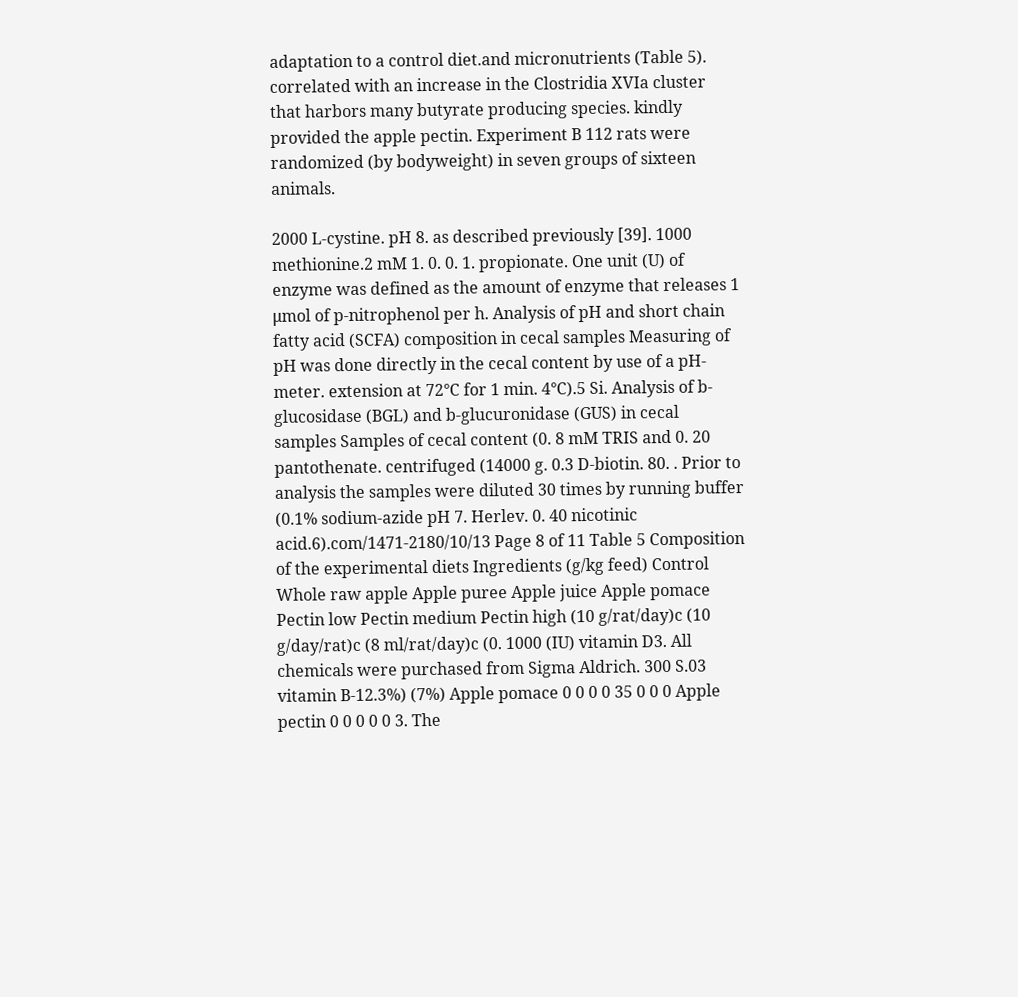adaptation to a control diet.and micronutrients (Table 5). correlated with an increase in the Clostridia XVIa cluster that harbors many butyrate producing species. kindly provided the apple pectin. Experiment B 112 rats were randomized (by bodyweight) in seven groups of sixteen animals.

2000 L-cystine. pH 8. as described previously [39]. 1000 methionine.2 mM 1. 0. 0. 1. propionate. One unit (U) of enzyme was defined as the amount of enzyme that releases 1 μmol of p-nitrophenol per h. Analysis of pH and short chain fatty acid (SCFA) composition in cecal samples Measuring of pH was done directly in the cecal content by use of a pH-meter. extension at 72°C for 1 min. 4°C).5 Si. Analysis of b-glucosidase (BGL) and b-glucuronidase (GUS) in cecal samples Samples of cecal content (0. 8 mM TRIS and 0. 20 pantothenate. centrifuged (14000 g. 0.3 D-biotin. 80. . Prior to analysis the samples were diluted 30 times by running buffer (0.1% sodium-azide pH 7. Herlev. 0. 40 nicotinic acid.6).com/1471-2180/10/13 Page 8 of 11 Table 5 Composition of the experimental diets Ingredients (g/kg feed) Control Whole raw apple Apple puree Apple juice Apple pomace Pectin low Pectin medium Pectin high (10 g/rat/day)c (10 g/day/rat)c (8 ml/rat/day)c (0. 1000 (IU) vitamin D3. All chemicals were purchased from Sigma Aldrich. 300 S.03 vitamin B-12.3%) (7%) Apple pomace 0 0 0 0 35 0 0 0 Apple pectin 0 0 0 0 0 3. The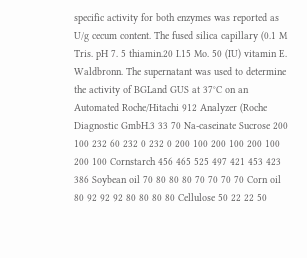specific activity for both enzymes was reported as U/g cecum content. The fused silica capillary (0.1 M Tris. pH 7. 5 thiamin.20 I.15 Mo. 50 (IU) vitamin E. Waldbronn. The supernatant was used to determine the activity of BGLand GUS at 37°C on an Automated Roche/Hitachi 912 Analyzer (Roche Diagnostic GmbH.3 33 70 Na-caseinate Sucrose 200 100 232 60 232 0 232 0 200 100 200 100 200 100 200 100 Cornstarch 456 465 525 497 421 453 423 386 Soybean oil 70 80 80 80 70 70 70 70 Corn oil 80 92 92 92 80 80 80 80 Cellulose 50 22 22 50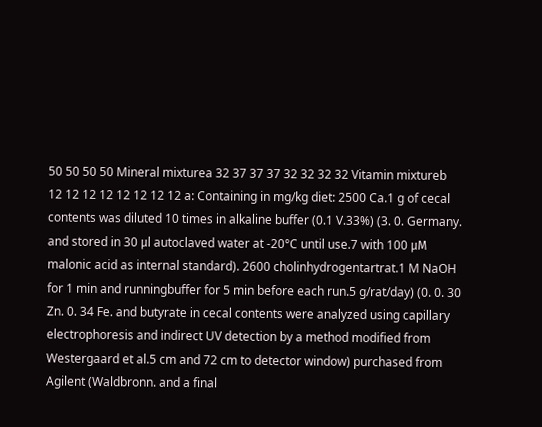50 50 50 50 Mineral mixturea 32 37 37 37 32 32 32 32 Vitamin mixtureb 12 12 12 12 12 12 12 12 a: Containing in mg/kg diet: 2500 Ca.1 g of cecal contents was diluted 10 times in alkaline buffer (0.1 V.33%) (3. 0. Germany. and stored in 30 μl autoclaved water at -20°C until use.7 with 100 μM malonic acid as internal standard). 2600 cholinhydrogentartrat.1 M NaOH for 1 min and runningbuffer for 5 min before each run.5 g/rat/day) (0. 0. 30 Zn. 0. 34 Fe. and butyrate in cecal contents were analyzed using capillary electrophoresis and indirect UV detection by a method modified from Westergaard et al.5 cm and 72 cm to detector window) purchased from Agilent (Waldbronn. and a final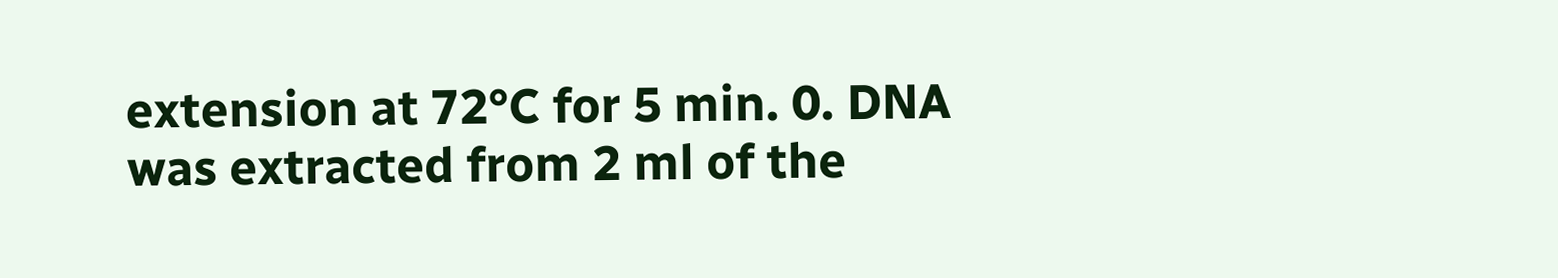extension at 72°C for 5 min. 0. DNA was extracted from 2 ml of the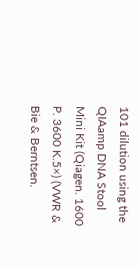101 dilution using the QIAamp DNA Stool Mini Kit (Qiagen. 1600 P. 3600 K.5×) (VWR & Bie & Berntsen.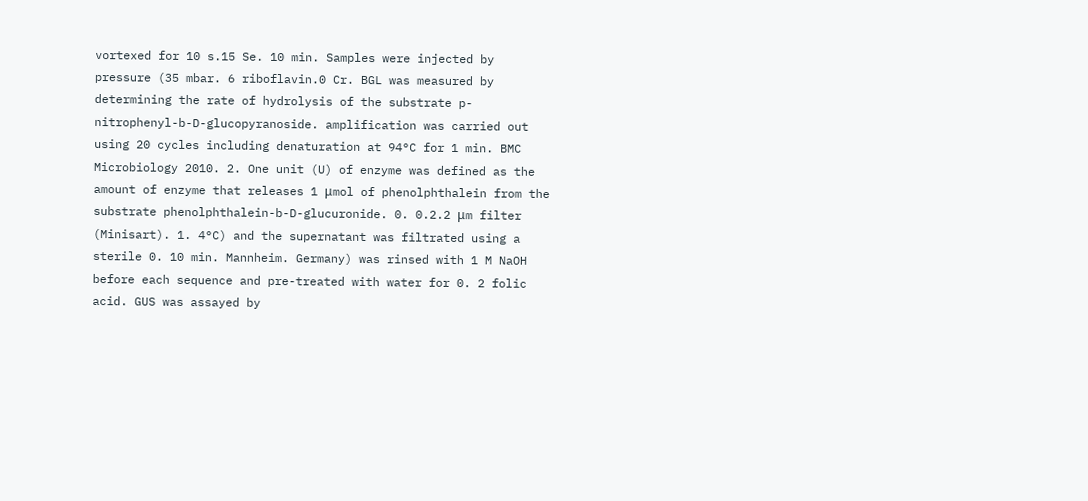vortexed for 10 s.15 Se. 10 min. Samples were injected by pressure (35 mbar. 6 riboflavin.0 Cr. BGL was measured by determining the rate of hydrolysis of the substrate p-nitrophenyl-b-D-glucopyranoside. amplification was carried out using 20 cycles including denaturation at 94°C for 1 min. BMC Microbiology 2010. 2. One unit (U) of enzyme was defined as the amount of enzyme that releases 1 μmol of phenolphthalein from the substrate phenolphthalein-b-D-glucuronide. 0. 0.2.2 μm filter (Minisart). 1. 4°C) and the supernatant was filtrated using a sterile 0. 10 min. Mannheim. Germany) was rinsed with 1 M NaOH before each sequence and pre-treated with water for 0. 2 folic acid. GUS was assayed by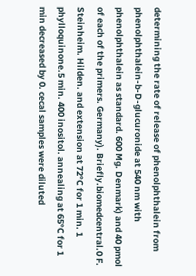determining the rate of release of phenolphthalein from phenolphthalein-b-D-glucuronide at 540 nm with phenolphthalein as standard. 600 Mg. Denmark) and 40 pmol of each of the primers. Germany). Briefly.biomedcentral.0 F. Steinheim. Hilden. and extension at 72°C for 1 min. 1 phylloquinone.5 min. 400 inositol. annealing at 65°C for 1 min decreased by 0. cecal samples were diluted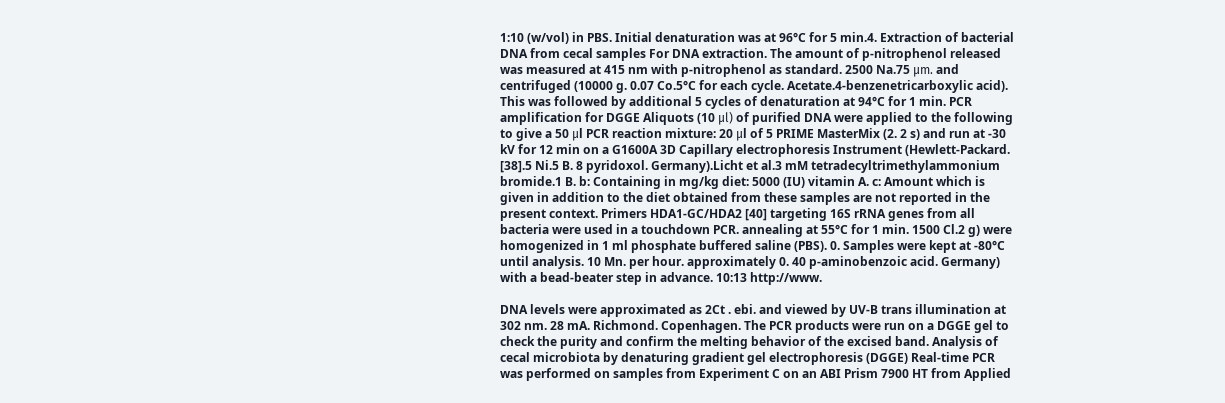1:10 (w/vol) in PBS. Initial denaturation was at 96°C for 5 min.4. Extraction of bacterial DNA from cecal samples For DNA extraction. The amount of p-nitrophenol released was measured at 415 nm with p-nitrophenol as standard. 2500 Na.75 μm. and centrifuged (10000 g. 0.07 Co.5°C for each cycle. Acetate.4-benzenetricarboxylic acid). This was followed by additional 5 cycles of denaturation at 94°C for 1 min. PCR amplification for DGGE Aliquots (10 μl) of purified DNA were applied to the following to give a 50 μl PCR reaction mixture: 20 μl of 5 PRIME MasterMix (2. 2 s) and run at -30 kV for 12 min on a G1600A 3D Capillary electrophoresis Instrument (Hewlett-Packard. [38].5 Ni.5 B. 8 pyridoxol. Germany).Licht et al.3 mM tetradecyltrimethylammonium bromide.1 B. b: Containing in mg/kg diet: 5000 (IU) vitamin A. c: Amount which is given in addition to the diet obtained from these samples are not reported in the present context. Primers HDA1-GC/HDA2 [40] targeting 16S rRNA genes from all bacteria were used in a touchdown PCR. annealing at 55°C for 1 min. 1500 Cl.2 g) were homogenized in 1 ml phosphate buffered saline (PBS). 0. Samples were kept at -80°C until analysis. 10 Mn. per hour. approximately 0. 40 p-aminobenzoic acid. Germany) with a bead-beater step in advance. 10:13 http://www.

DNA levels were approximated as 2Ct . ebi. and viewed by UV-B trans illumination at 302 nm. 28 mA. Richmond. Copenhagen. The PCR products were run on a DGGE gel to check the purity and confirm the melting behavior of the excised band. Analysis of cecal microbiota by denaturing gradient gel electrophoresis (DGGE) Real-time PCR was performed on samples from Experiment C on an ABI Prism 7900 HT from Applied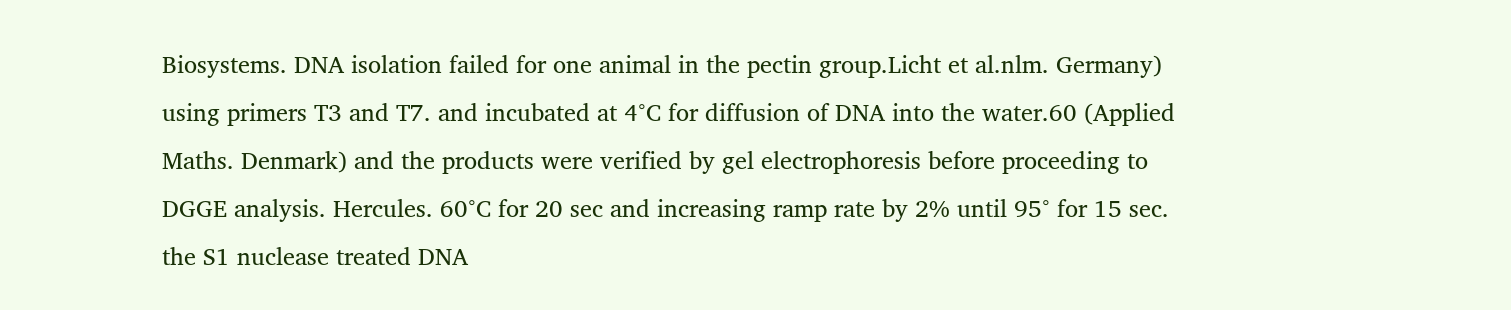Biosystems. DNA isolation failed for one animal in the pectin group.Licht et al.nlm. Germany) using primers T3 and T7. and incubated at 4°C for diffusion of DNA into the water.60 (Applied Maths. Denmark) and the products were verified by gel electrophoresis before proceeding to DGGE analysis. Hercules. 60°C for 20 sec and increasing ramp rate by 2% until 95° for 15 sec. the S1 nuclease treated DNA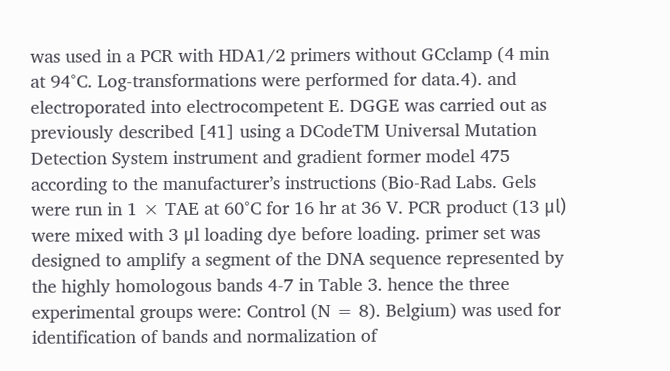was used in a PCR with HDA1/2 primers without GCclamp (4 min at 94°C. Log-transformations were performed for data.4). and electroporated into electrocompetent E. DGGE was carried out as previously described [41] using a DCodeTM Universal Mutation Detection System instrument and gradient former model 475 according to the manufacturer’s instructions (Bio-Rad Labs. Gels were run in 1 × TAE at 60°C for 16 hr at 36 V. PCR product (13 μl) were mixed with 3 μl loading dye before loading. primer set was designed to amplify a segment of the DNA sequence represented by the highly homologous bands 4-7 in Table 3. hence the three experimental groups were: Control (N = 8). Belgium) was used for identification of bands and normalization of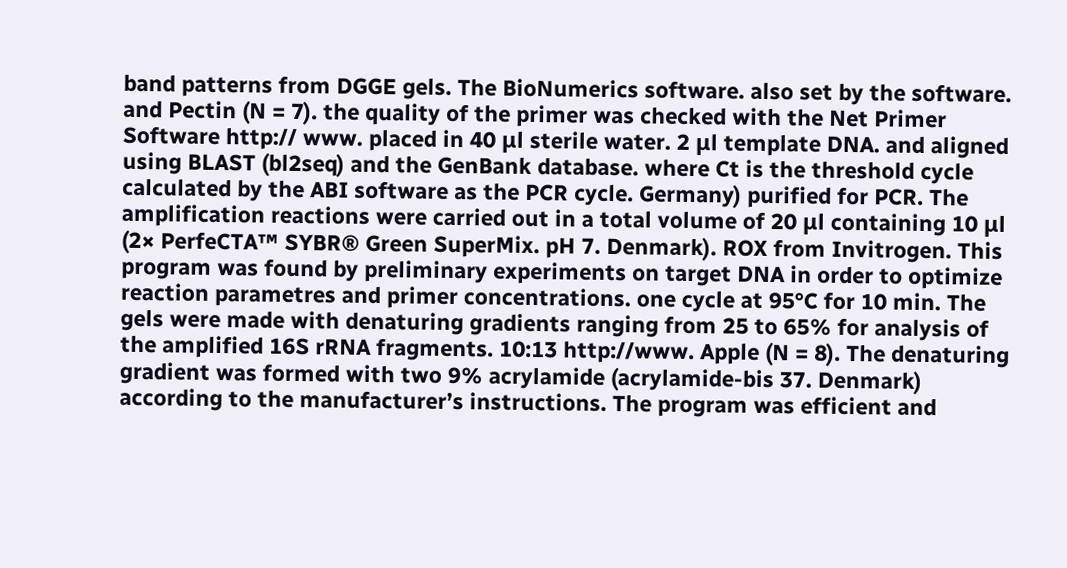band patterns from DGGE gels. The BioNumerics software. also set by the software. and Pectin (N = 7). the quality of the primer was checked with the Net Primer Software http:// www. placed in 40 μl sterile water. 2 μl template DNA. and aligned using BLAST (bl2seq) and the GenBank database. where Ct is the threshold cycle calculated by the ABI software as the PCR cycle. Germany) purified for PCR. The amplification reactions were carried out in a total volume of 20 μl containing 10 μl (2× PerfeCTA™ SYBR® Green SuperMix. pH 7. Denmark). ROX from Invitrogen. This program was found by preliminary experiments on target DNA in order to optimize reaction parametres and primer concentrations. one cycle at 95°C for 10 min. The gels were made with denaturing gradients ranging from 25 to 65% for analysis of the amplified 16S rRNA fragments. 10:13 http://www. Apple (N = 8). The denaturing gradient was formed with two 9% acrylamide (acrylamide-bis 37. Denmark) according to the manufacturer’s instructions. The program was efficient and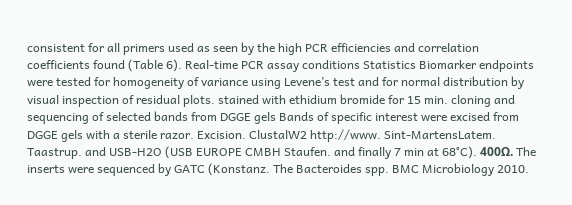consistent for all primers used as seen by the high PCR efficiencies and correlation coefficients found (Table 6). Real-time PCR assay conditions Statistics Biomarker endpoints were tested for homogeneity of variance using Levene’s test and for normal distribution by visual inspection of residual plots. stained with ethidium bromide for 15 min. cloning and sequencing of selected bands from DGGE gels Bands of specific interest were excised from DGGE gels with a sterile razor. Excision. ClustalW2 http://www. Sint-MartensLatem. Taastrup. and USB-H2O (USB EUROPE CMBH Staufen. and finally 7 min at 68°C). 400Ω. The inserts were sequenced by GATC (Konstanz. The Bacteroides spp. BMC Microbiology 2010.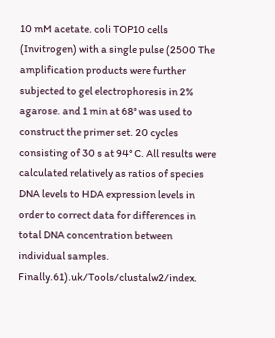10 mM acetate. coli TOP10 cells (Invitrogen) with a single pulse (2500 The amplification products were further subjected to gel electrophoresis in 2% agarose. and 1 min at 68° was used to construct the primer set. 20 cycles consisting of 30 s at 94° C. All results were calculated relatively as ratios of species DNA levels to HDA expression levels in order to correct data for differences in total DNA concentration between individual samples. Finally.61).uk/Tools/clustalw2/index.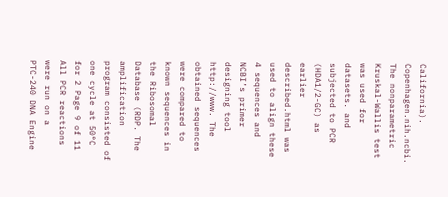California). Copenhagen.nih.ncbi. The nonparametric Kruskal-Wallis test was used for datasets. and subjected to PCR (HDA1/2-GC) as earlier described.html was used to align these 4 sequences and NCBI’s primer designing tool http://www. The obtained sequences were compared to known sequences in the Ribosomal Database (RDP. The amplification program consisted of one cycle at 50°C for 2 Page 9 of 11 All PCR reactions were run on a PTC-240 DNA Engine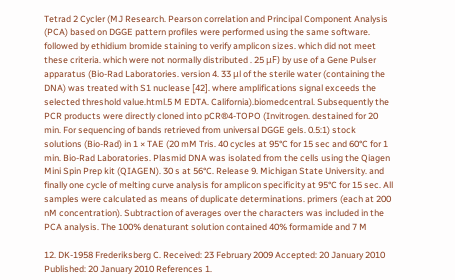Tetrad 2 Cycler (MJ Research. Pearson correlation and Principal Component Analysis (PCA) based on DGGE pattern profiles were performed using the same software. followed by ethidium bromide staining to verify amplicon sizes. which did not meet these criteria. which were not normally distributed . 25 μF) by use of a Gene Pulser apparatus (Bio-Rad Laboratories. version 4. 33 μl of the sterile water (containing the DNA) was treated with S1 nuclease [42]. where amplifications signal exceeds the selected threshold value.html.5 M EDTA. California).biomedcentral. Subsequently the PCR products were directly cloned into pCR®4-TOPO (Invitrogen. destained for 20 min. For sequencing of bands retrieved from universal DGGE gels. 0.5:1) stock solutions (Bio-Rad) in 1 × TAE (20 mM Tris. 40 cycles at 95°C for 15 sec and 60°C for 1 min. Bio-Rad Laboratories. Plasmid DNA was isolated from the cells using the Qiagen Mini Spin Prep kit (QIAGEN). 30 s at 56°C. Release 9. Michigan State University. and finally one cycle of melting curve analysis for amplicon specificity at 95°C for 15 sec. All samples were calculated as means of duplicate determinations. primers (each at 200 nM concentration). Subtraction of averages over the characters was included in the PCA analysis. The 100% denaturant solution contained 40% formamide and 7 M

12. DK-1958 Frederiksberg C. Received: 23 February 2009 Accepted: 20 January 2010 Published: 20 January 2010 References 1.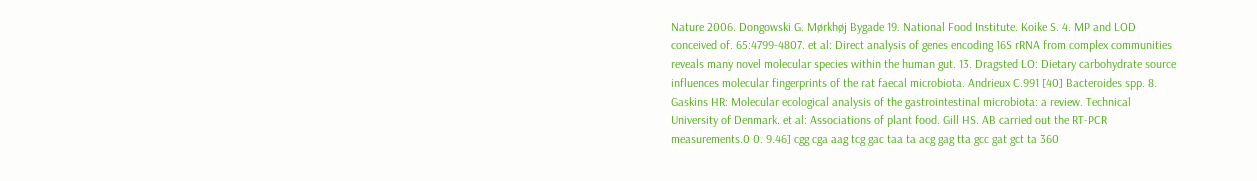Nature 2006. Dongowski G. Mørkhøj Bygade 19. National Food Institute. Koike S. 4. MP and LOD conceived of. 65:4799-4807. et al: Direct analysis of genes encoding 16S rRNA from complex communities reveals many novel molecular species within the human gut. 13. Dragsted LO: Dietary carbohydrate source influences molecular fingerprints of the rat faecal microbiota. Andrieux C.991 [40] Bacteroides spp. 8. Gaskins HR: Molecular ecological analysis of the gastrointestinal microbiota: a review. Technical University of Denmark. et al: Associations of plant food. Gill HS. AB carried out the RT-PCR measurements.0 0. 9.46] cgg cga aag tcg gac taa ta acg gag tta gcc gat gct ta 360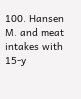100. Hansen M. and meat intakes with 15-y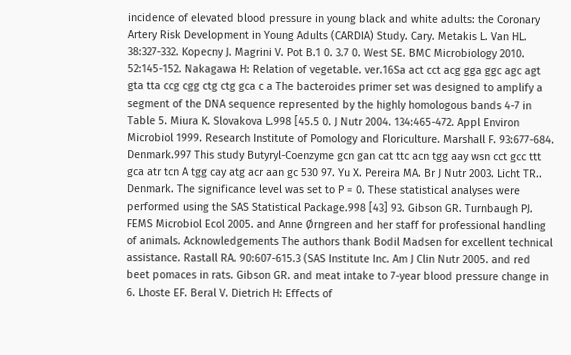incidence of elevated blood pressure in young black and white adults: the Coronary Artery Risk Development in Young Adults (CARDIA) Study. Cary. Metakis L. Van HL. 38:327-332. Kopecny J. Magrini V. Pot B.1 0. 3.7 0. West SE. BMC Microbiology 2010. 52:145-152. Nakagawa H: Relation of vegetable. ver.16Sa act cct acg gga ggc agc agt gta tta ccg cgg ctg ctg gca c a The bacteroides primer set was designed to amplify a segment of the DNA sequence represented by the highly homologous bands 4-7 in Table 5. Miura K. Slovakova L.998 [45.5 0. J Nutr 2004. 134:465-472. Appl Environ Microbiol 1999. Research Institute of Pomology and Floriculture. Marshall F. 93:677-684. Denmark.997 This study Butyryl-Coenzyme gcn gan cat ttc acn tgg aay wsn cct gcc ttt gca atr tcn A tgg cay atg acr aan gc 530 97. Yu X. Pereira MA. Br J Nutr 2003. Licht TR.. Denmark. The significance level was set to P = 0. These statistical analyses were performed using the SAS Statistical Package.998 [43] 93. Gibson GR. Turnbaugh PJ. FEMS Microbiol Ecol 2005. and Anne Ørngreen and her staff for professional handling of animals. Acknowledgements The authors thank Bodil Madsen for excellent technical assistance. Rastall RA. 90:607-615.3 (SAS Institute Inc. Am J Clin Nutr 2005. and red beet pomaces in rats. Gibson GR. and meat intake to 7-year blood pressure change in 6. Lhoste EF. Beral V. Dietrich H: Effects of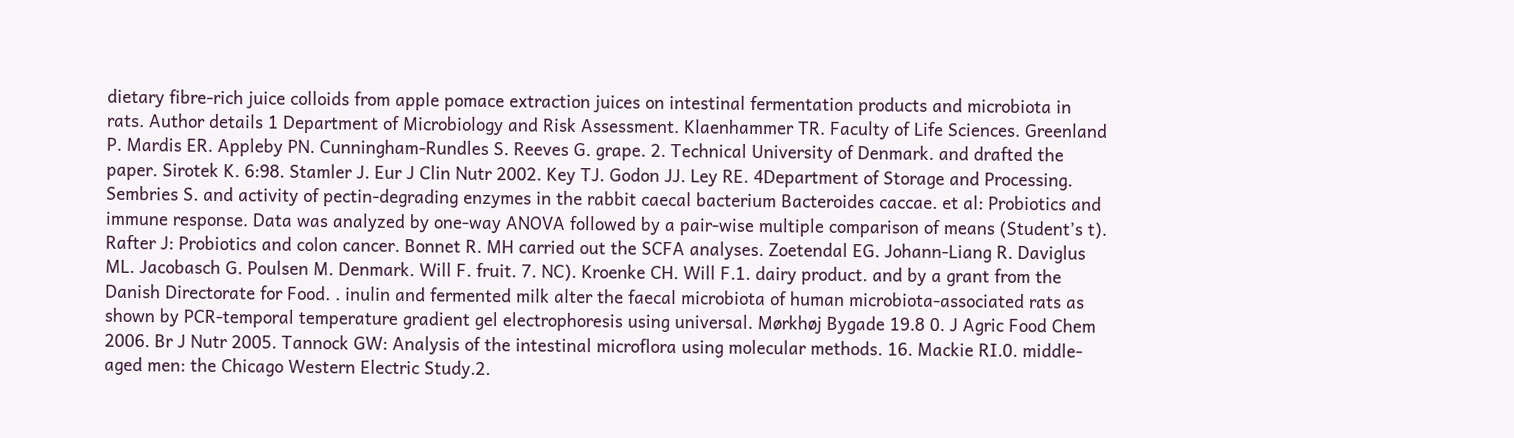dietary fibre-rich juice colloids from apple pomace extraction juices on intestinal fermentation products and microbiota in rats. Author details 1 Department of Microbiology and Risk Assessment. Klaenhammer TR. Faculty of Life Sciences. Greenland P. Mardis ER. Appleby PN. Cunningham-Rundles S. Reeves G. grape. 2. Technical University of Denmark. and drafted the paper. Sirotek K. 6:98. Stamler J. Eur J Clin Nutr 2002. Key TJ. Godon JJ. Ley RE. 4Department of Storage and Processing. Sembries S. and activity of pectin-degrading enzymes in the rabbit caecal bacterium Bacteroides caccae. et al: Probiotics and immune response. Data was analyzed by one-way ANOVA followed by a pair-wise multiple comparison of means (Student’s t). Rafter J: Probiotics and colon cancer. Bonnet R. MH carried out the SCFA analyses. Zoetendal EG. Johann-Liang R. Daviglus ML. Jacobasch G. Poulsen M. Denmark. Will F. fruit. 7. NC). Kroenke CH. Will F.1. dairy product. and by a grant from the Danish Directorate for Food. . inulin and fermented milk alter the faecal microbiota of human microbiota-associated rats as shown by PCR-temporal temperature gradient gel electrophoresis using universal. Mørkhøj Bygade 19.8 0. J Agric Food Chem 2006. Br J Nutr 2005. Tannock GW: Analysis of the intestinal microflora using molecular methods. 16. Mackie RI.0. middle-aged men: the Chicago Western Electric Study.2.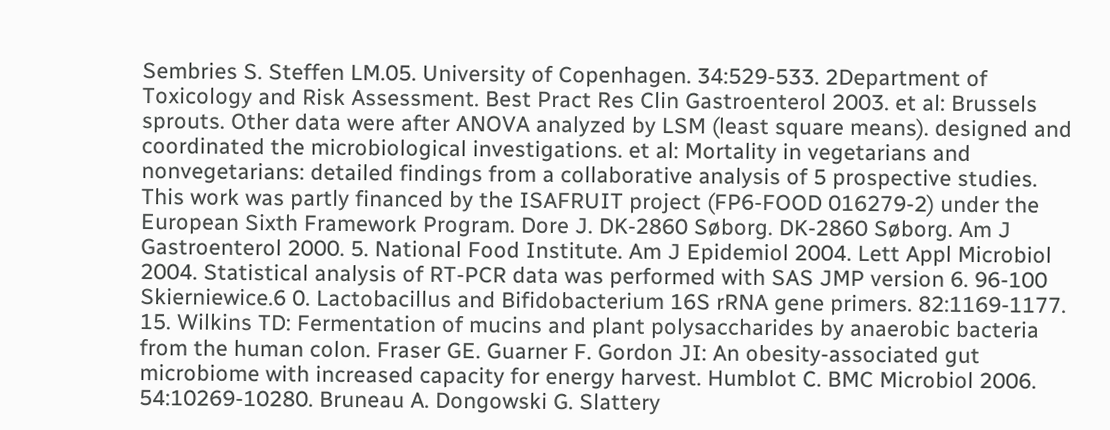Sembries S. Steffen LM.05. University of Copenhagen. 34:529-533. 2Department of Toxicology and Risk Assessment. Best Pract Res Clin Gastroenterol 2003. et al: Brussels sprouts. Other data were after ANOVA analyzed by LSM (least square means). designed and coordinated the microbiological investigations. et al: Mortality in vegetarians and nonvegetarians: detailed findings from a collaborative analysis of 5 prospective studies. This work was partly financed by the ISAFRUIT project (FP6-FOOD 016279-2) under the European Sixth Framework Program. Dore J. DK-2860 Søborg. DK-2860 Søborg. Am J Gastroenterol 2000. 5. National Food Institute. Am J Epidemiol 2004. Lett Appl Microbiol 2004. Statistical analysis of RT-PCR data was performed with SAS JMP version 6. 96-100 Skierniewice.6 0. Lactobacillus and Bifidobacterium 16S rRNA gene primers. 82:1169-1177. 15. Wilkins TD: Fermentation of mucins and plant polysaccharides by anaerobic bacteria from the human colon. Fraser GE. Guarner F. Gordon JI: An obesity-associated gut microbiome with increased capacity for energy harvest. Humblot C. BMC Microbiol 2006. 54:10269-10280. Bruneau A. Dongowski G. Slattery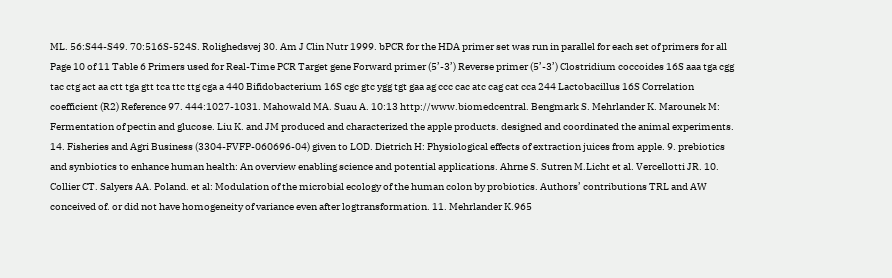ML. 56:S44-S49. 70:516S-524S. Rolighedsvej 30. Am J Clin Nutr 1999. bPCR for the HDA primer set was run in parallel for each set of primers for all Page 10 of 11 Table 6 Primers used for Real-Time PCR Target gene Forward primer (5’-3’) Reverse primer (5’-3’) Clostridium coccoides 16S aaa tga cgg tac ctg act aa ctt tga gtt tca ttc ttg cga a 440 Bifidobacterium 16S cgc gtc ygg tgt gaa ag ccc cac atc cag cat cca 244 Lactobacillus 16S Correlation coefficient (R2) Reference 97. 444:1027-1031. Mahowald MA. Suau A. 10:13 http://www.biomedcentral. Bengmark S. Mehrlander K. Marounek M: Fermentation of pectin and glucose. Liu K. and JM produced and characterized the apple products. designed and coordinated the animal experiments. 14. Fisheries and Agri Business (3304-FVFP-060696-04) given to LOD. Dietrich H: Physiological effects of extraction juices from apple. 9. prebiotics and synbiotics to enhance human health: An overview enabling science and potential applications. Ahrne S. Sutren M.Licht et al. Vercellotti JR. 10. Collier CT. Salyers AA. Poland. et al: Modulation of the microbial ecology of the human colon by probiotics. Authors’ contributions TRL and AW conceived of. or did not have homogeneity of variance even after logtransformation. 11. Mehrlander K.965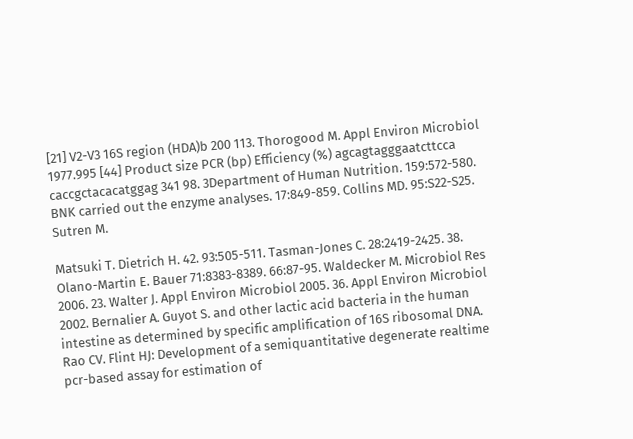[21] V2-V3 16S region (HDA)b 200 113. Thorogood M. Appl Environ Microbiol 1977.995 [44] Product size PCR (bp) Efficiency (%) agcagtagggaatcttcca caccgctacacatggag 341 98. 3Department of Human Nutrition. 159:572-580. BNK carried out the enzyme analyses. 17:849-859. Collins MD. 95:S22-S25. Sutren M.

Matsuki T. Dietrich H. 42. 93:505-511. Tasman-Jones C. 28:2419-2425. 38. Olano-Martin E. Bauer 71:8383-8389. 66:87-95. Waldecker M. Microbiol Res 2006. 23. Walter J. Appl Environ Microbiol 2005. 36. Appl Environ Microbiol 2002. Bernalier A. Guyot S. and other lactic acid bacteria in the human intestine as determined by specific amplification of 16S ribosomal DNA. Rao CV. Flint HJ: Development of a semiquantitative degenerate realtime pcr-based assay for estimation of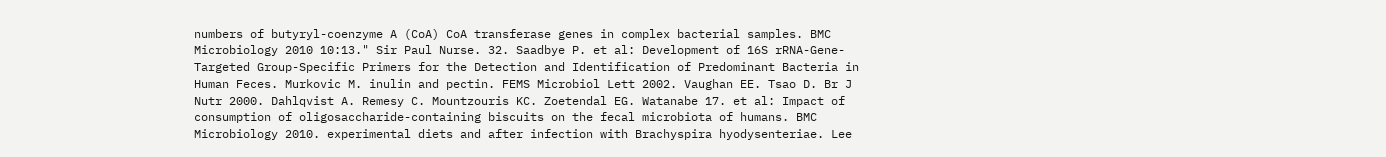numbers of butyryl-coenzyme A (CoA) CoA transferase genes in complex bacterial samples. BMC Microbiology 2010 10:13." Sir Paul Nurse. 32. Saadbye P. et al: Development of 16S rRNA-Gene-Targeted Group-Specific Primers for the Detection and Identification of Predominant Bacteria in Human Feces. Murkovic M. inulin and pectin. FEMS Microbiol Lett 2002. Vaughan EE. Tsao D. Br J Nutr 2000. Dahlqvist A. Remesy C. Mountzouris KC. Zoetendal EG. Watanabe 17. et al: Impact of consumption of oligosaccharide-containing biscuits on the fecal microbiota of humans. BMC Microbiology 2010. experimental diets and after infection with Brachyspira hyodysenteriae. Lee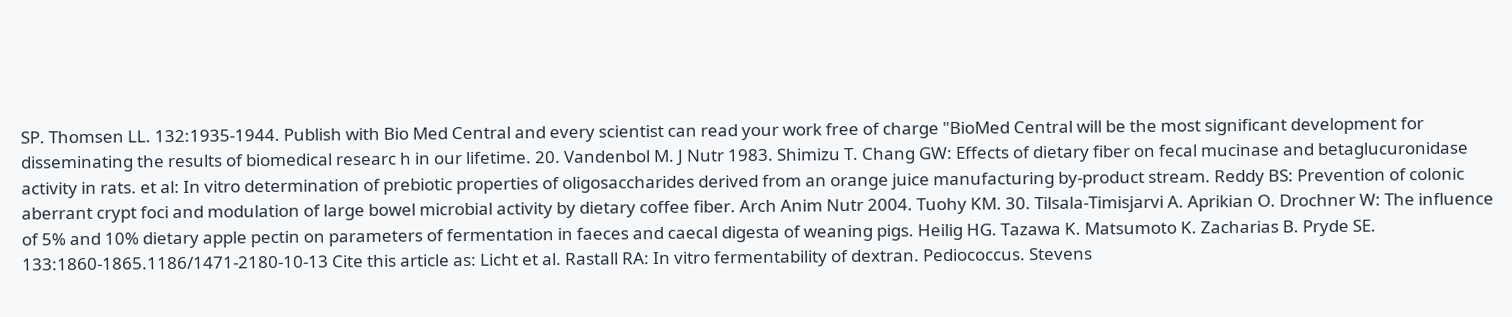SP. Thomsen LL. 132:1935-1944. Publish with Bio Med Central and every scientist can read your work free of charge "BioMed Central will be the most significant development for disseminating the results of biomedical researc h in our lifetime. 20. Vandenbol M. J Nutr 1983. Shimizu T. Chang GW: Effects of dietary fiber on fecal mucinase and betaglucuronidase activity in rats. et al: In vitro determination of prebiotic properties of oligosaccharides derived from an orange juice manufacturing by-product stream. Reddy BS: Prevention of colonic aberrant crypt foci and modulation of large bowel microbial activity by dietary coffee fiber. Arch Anim Nutr 2004. Tuohy KM. 30. Tilsala-Timisjarvi A. Aprikian O. Drochner W: The influence of 5% and 10% dietary apple pectin on parameters of fermentation in faeces and caecal digesta of weaning pigs. Heilig HG. Tazawa K. Matsumoto K. Zacharias B. Pryde SE. 133:1860-1865.1186/1471-2180-10-13 Cite this article as: Licht et al. Rastall RA: In vitro fermentability of dextran. Pediococcus. Stevens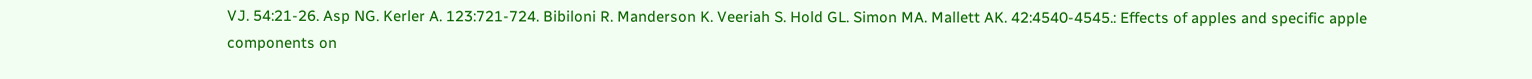VJ. 54:21-26. Asp NG. Kerler A. 123:721-724. Bibiloni R. Manderson K. Veeriah S. Hold GL. Simon MA. Mallett AK. 42:4540-4545.: Effects of apples and specific apple components on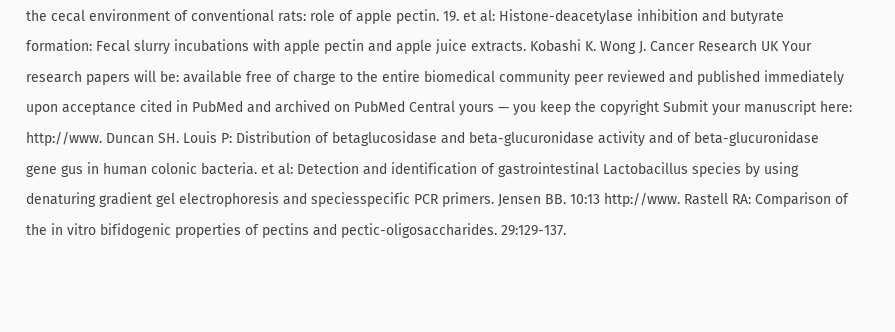the cecal environment of conventional rats: role of apple pectin. 19. et al: Histone-deacetylase inhibition and butyrate formation: Fecal slurry incubations with apple pectin and apple juice extracts. Kobashi K. Wong J. Cancer Research UK Your research papers will be: available free of charge to the entire biomedical community peer reviewed and published immediately upon acceptance cited in PubMed and archived on PubMed Central yours — you keep the copyright Submit your manuscript here: http://www. Duncan SH. Louis P: Distribution of betaglucosidase and beta-glucuronidase activity and of beta-glucuronidase gene gus in human colonic bacteria. et al: Detection and identification of gastrointestinal Lactobacillus species by using denaturing gradient gel electrophoresis and speciesspecific PCR primers. Jensen BB. 10:13 http://www. Rastell RA: Comparison of the in vitro bifidogenic properties of pectins and pectic-oligosaccharides. 29:129-137.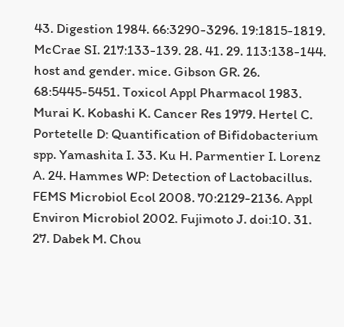43. Digestion 1984. 66:3290-3296. 19:1815-1819. McCrae SI. 217:133-139. 28. 41. 29. 113:138-144. host and gender. mice. Gibson GR. 26. 68:5445-5451. Toxicol Appl Pharmacol 1983. Murai K. Kobashi K. Cancer Res 1979. Hertel C. Portetelle D: Quantification of Bifidobacterium spp. Yamashita I. 33. Ku H. Parmentier I. Lorenz A. 24. Hammes WP: Detection of Lactobacillus. FEMS Microbiol Ecol 2008. 70:2129-2136. Appl Environ Microbiol 2002. Fujimoto J. doi:10. 31. 27. Dabek M. Chou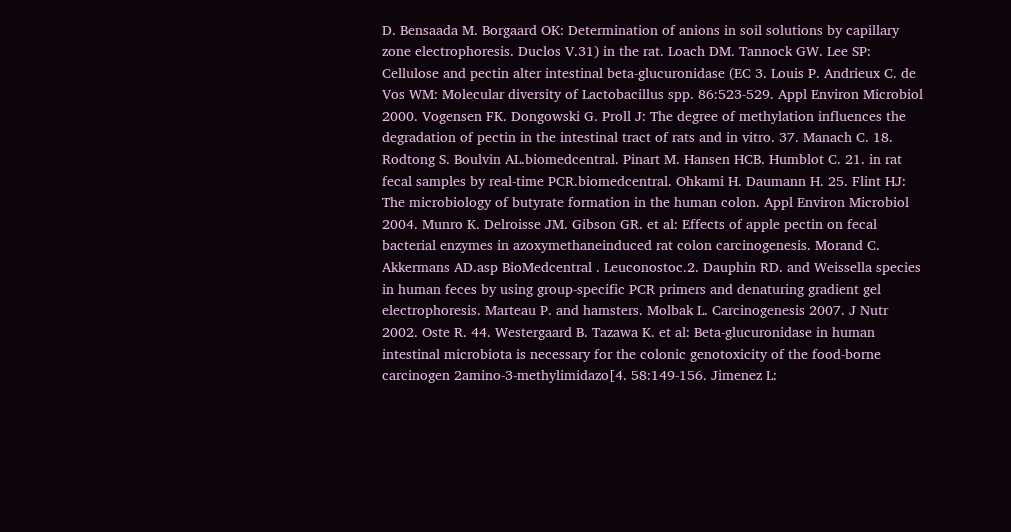D. Bensaada M. Borgaard OK: Determination of anions in soil solutions by capillary zone electrophoresis. Duclos V.31) in the rat. Loach DM. Tannock GW. Lee SP: Cellulose and pectin alter intestinal beta-glucuronidase (EC 3. Louis P. Andrieux C. de Vos WM: Molecular diversity of Lactobacillus spp. 86:523-529. Appl Environ Microbiol 2000. Vogensen FK. Dongowski G. Proll J: The degree of methylation influences the degradation of pectin in the intestinal tract of rats and in vitro. 37. Manach C. 18. Rodtong S. Boulvin AL.biomedcentral. Pinart M. Hansen HCB. Humblot C. 21. in rat fecal samples by real-time PCR.biomedcentral. Ohkami H. Daumann H. 25. Flint HJ: The microbiology of butyrate formation in the human colon. Appl Environ Microbiol 2004. Munro K. Delroisse JM. Gibson GR. et al: Effects of apple pectin on fecal bacterial enzymes in azoxymethaneinduced rat colon carcinogenesis. Morand C. Akkermans AD.asp BioMedcentral . Leuconostoc.2. Dauphin RD. and Weissella species in human feces by using group-specific PCR primers and denaturing gradient gel electrophoresis. Marteau P. and hamsters. Molbak L. Carcinogenesis 2007. J Nutr 2002. Oste R. 44. Westergaard B. Tazawa K. et al: Beta-glucuronidase in human intestinal microbiota is necessary for the colonic genotoxicity of the food-borne carcinogen 2amino-3-methylimidazo[4. 58:149-156. Jimenez L: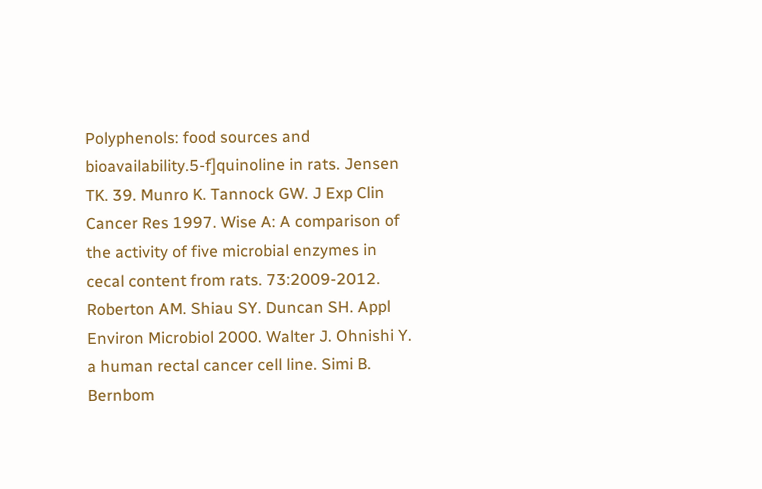Polyphenols: food sources and bioavailability.5-f]quinoline in rats. Jensen TK. 39. Munro K. Tannock GW. J Exp Clin Cancer Res 1997. Wise A: A comparison of the activity of five microbial enzymes in cecal content from rats. 73:2009-2012. Roberton AM. Shiau SY. Duncan SH. Appl Environ Microbiol 2000. Walter J. Ohnishi Y. a human rectal cancer cell line. Simi B. Bernbom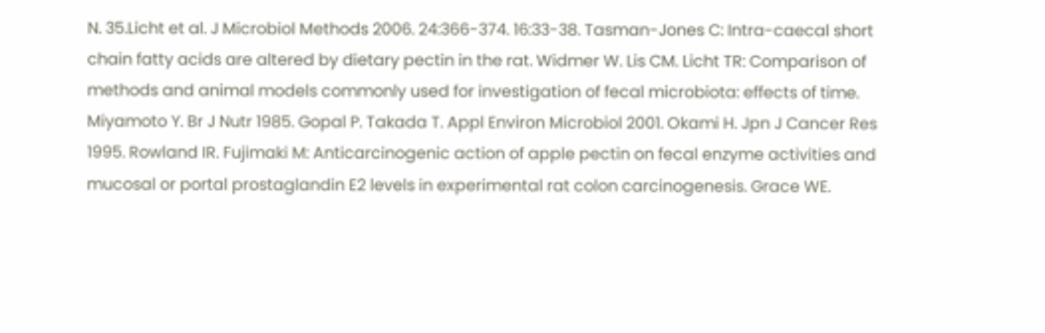N. 35.Licht et al. J Microbiol Methods 2006. 24:366-374. 16:33-38. Tasman-Jones C: Intra-caecal short chain fatty acids are altered by dietary pectin in the rat. Widmer W. Lis CM. Licht TR: Comparison of methods and animal models commonly used for investigation of fecal microbiota: effects of time. Miyamoto Y. Br J Nutr 1985. Gopal P. Takada T. Appl Environ Microbiol 2001. Okami H. Jpn J Cancer Res 1995. Rowland IR. Fujimaki M: Anticarcinogenic action of apple pectin on fecal enzyme activities and mucosal or portal prostaglandin E2 levels in experimental rat colon carcinogenesis. Grace WE.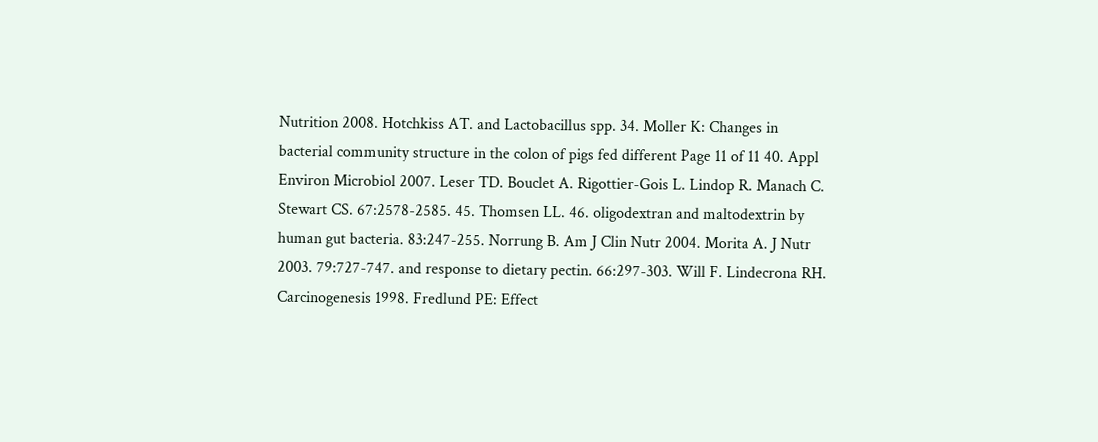Nutrition 2008. Hotchkiss AT. and Lactobacillus spp. 34. Moller K: Changes in bacterial community structure in the colon of pigs fed different Page 11 of 11 40. Appl Environ Microbiol 2007. Leser TD. Bouclet A. Rigottier-Gois L. Lindop R. Manach C. Stewart CS. 67:2578-2585. 45. Thomsen LL. 46. oligodextran and maltodextrin by human gut bacteria. 83:247-255. Norrung B. Am J Clin Nutr 2004. Morita A. J Nutr 2003. 79:727-747. and response to dietary pectin. 66:297-303. Will F. Lindecrona RH. Carcinogenesis 1998. Fredlund PE: Effect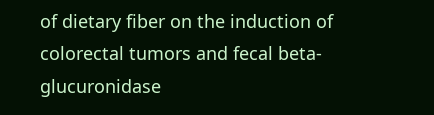of dietary fiber on the induction of colorectal tumors and fecal beta-glucuronidase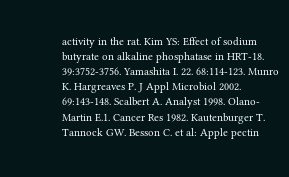activity in the rat. Kim YS: Effect of sodium butyrate on alkaline phosphatase in HRT-18. 39:3752-3756. Yamashita I. 22. 68:114-123. Munro K. Hargreaves P. J Appl Microbiol 2002. 69:143-148. Scalbert A. Analyst 1998. Olano-Martin E.1. Cancer Res 1982. Kautenburger T. Tannock GW. Besson C. et al: Apple pectin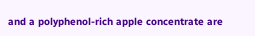and a polyphenol-rich apple concentrate are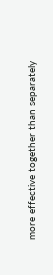more effective together than separately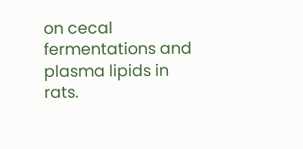on cecal fermentations and plasma lipids in rats.